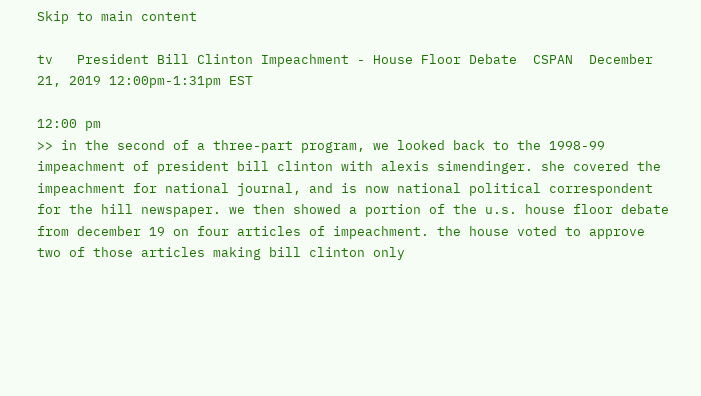Skip to main content

tv   President Bill Clinton Impeachment - House Floor Debate  CSPAN  December 21, 2019 12:00pm-1:31pm EST

12:00 pm
>> in the second of a three-part program, we looked back to the 1998-99 impeachment of president bill clinton with alexis simendinger. she covered the impeachment for national journal, and is now national political correspondent for the hill newspaper. we then showed a portion of the u.s. house floor debate from december 19 on four articles of impeachment. the house voted to approve two of those articles making bill clinton only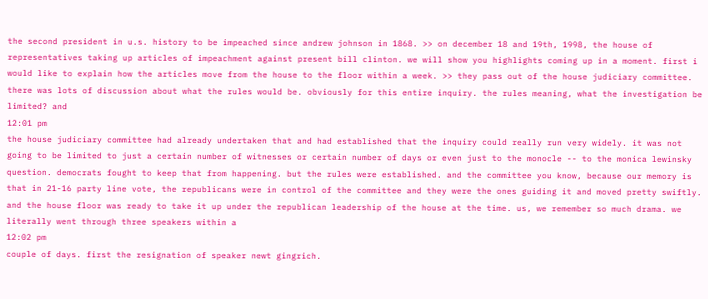the second president in u.s. history to be impeached since andrew johnson in 1868. >> on december 18 and 19th, 1998, the house of representatives taking up articles of impeachment against present bill clinton. we will show you highlights coming up in a moment. first i would like to explain how the articles move from the house to the floor within a week. >> they pass out of the house judiciary committee. there was lots of discussion about what the rules would be. obviously for this entire inquiry. the rules meaning, what the investigation be limited? and
12:01 pm
the house judiciary committee had already undertaken that and had established that the inquiry could really run very widely. it was not going to be limited to just a certain number of witnesses or certain number of days or even just to the monocle -- to the monica lewinsky question. democrats fought to keep that from happening. but the rules were established. and the committee you know, because our memory is that in 21-16 party line vote, the republicans were in control of the committee and they were the ones guiding it and moved pretty swiftly. and the house floor was ready to take it up under the republican leadership of the house at the time. us, we remember so much drama. we literally went through three speakers within a
12:02 pm
couple of days. first the resignation of speaker newt gingrich.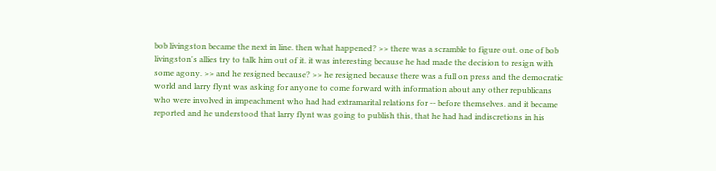bob livingston became the next in line. then what happened? >> there was a scramble to figure out. one of bob livingston's allies try to talk him out of it. it was interesting because he had made the decision to resign with some agony. >> and he resigned because? >> he resigned because there was a full on press and the democratic world and larry flynt was asking for anyone to come forward with information about any other republicans who were involved in impeachment who had had extramarital relations for -- before themselves. and it became reported and he understood that larry flynt was going to publish this, that he had had indiscretions in his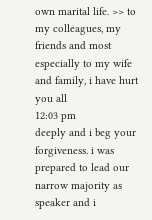own marital life. >> to my colleagues, my friends and most especially to my wife and family, i have hurt you all
12:03 pm
deeply and i beg your forgiveness. i was prepared to lead our narrow majority as speaker and i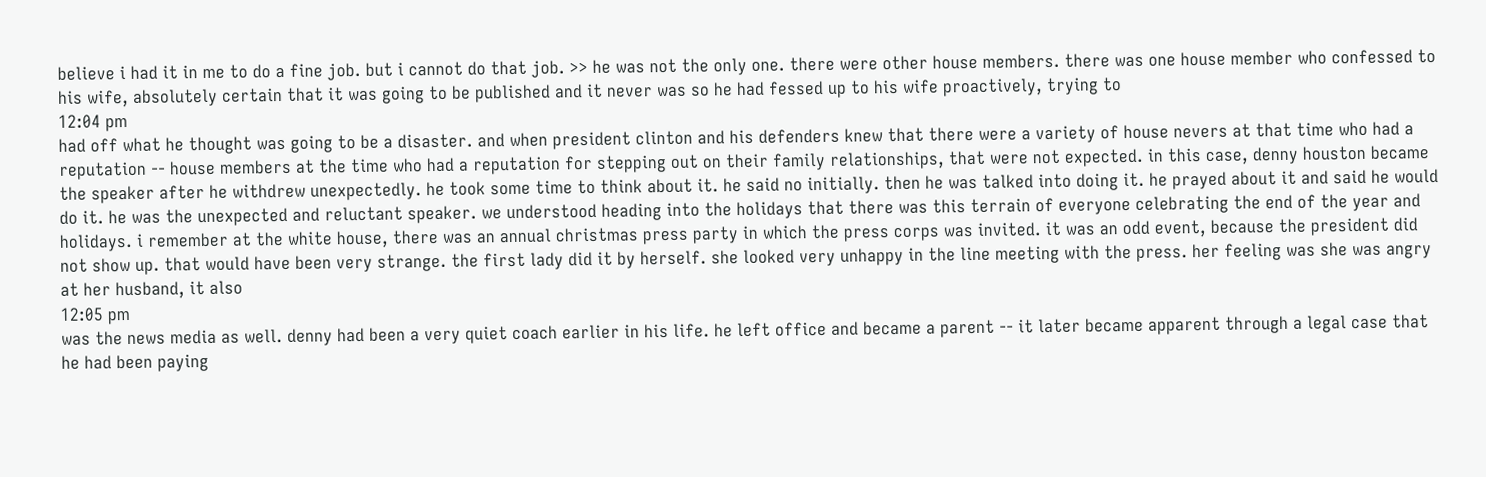believe i had it in me to do a fine job. but i cannot do that job. >> he was not the only one. there were other house members. there was one house member who confessed to his wife, absolutely certain that it was going to be published and it never was so he had fessed up to his wife proactively, trying to
12:04 pm
had off what he thought was going to be a disaster. and when president clinton and his defenders knew that there were a variety of house nevers at that time who had a reputation -- house members at the time who had a reputation for stepping out on their family relationships, that were not expected. in this case, denny houston became the speaker after he withdrew unexpectedly. he took some time to think about it. he said no initially. then he was talked into doing it. he prayed about it and said he would do it. he was the unexpected and reluctant speaker. we understood heading into the holidays that there was this terrain of everyone celebrating the end of the year and holidays. i remember at the white house, there was an annual christmas press party in which the press corps was invited. it was an odd event, because the president did not show up. that would have been very strange. the first lady did it by herself. she looked very unhappy in the line meeting with the press. her feeling was she was angry at her husband, it also
12:05 pm
was the news media as well. denny had been a very quiet coach earlier in his life. he left office and became a parent -- it later became apparent through a legal case that he had been paying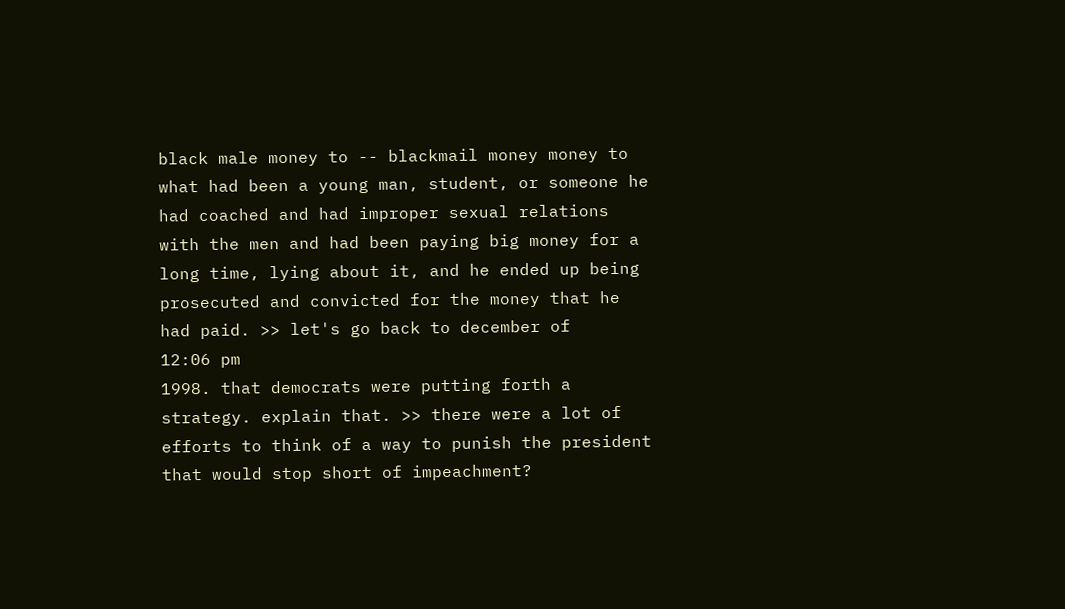black male money to -- blackmail money money to what had been a young man, student, or someone he had coached and had improper sexual relations with the men and had been paying big money for a long time, lying about it, and he ended up being prosecuted and convicted for the money that he had paid. >> let's go back to december of
12:06 pm
1998. that democrats were putting forth a strategy. explain that. >> there were a lot of efforts to think of a way to punish the president that would stop short of impeachment?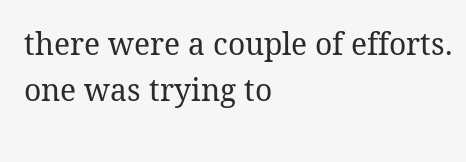there were a couple of efforts. one was trying to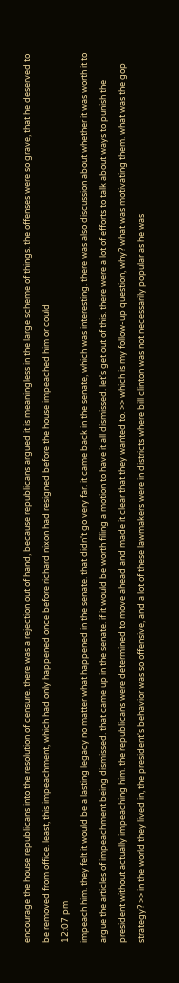encourage the house republicans into the resolution of censure. there was a rejection out of hand, because republicans argued it is meaningless in the large scheme of things. the offenses were so grave, that he deserved to be removed from office. least, this impeachment, which had only happened once before richard nixon had resigned before the house impeached him or could
12:07 pm
impeach him. they felt it would be a lasting legacy no matter what happened in the senate. that didn't go very far. it came back in the senate, which was interesting. there was also discussion about whether it was worth it to argue the articles of impeachment being dismissed. that came up in the senate. if it would be worth filing a motion to have it all dismissed. let's get out of this. there were a lot of efforts to talk about ways to punish the president without actually impeaching him. the republicans were determined to move ahead and made it clear that they wanted to. >> which is my follow-up question, why? what was motivating them. what was the gop strategy? >> in the world they lived in, the president's behavior was so offensive, and a lot of these lawmakers were in districts where bill clinton was not necessarily popular as he was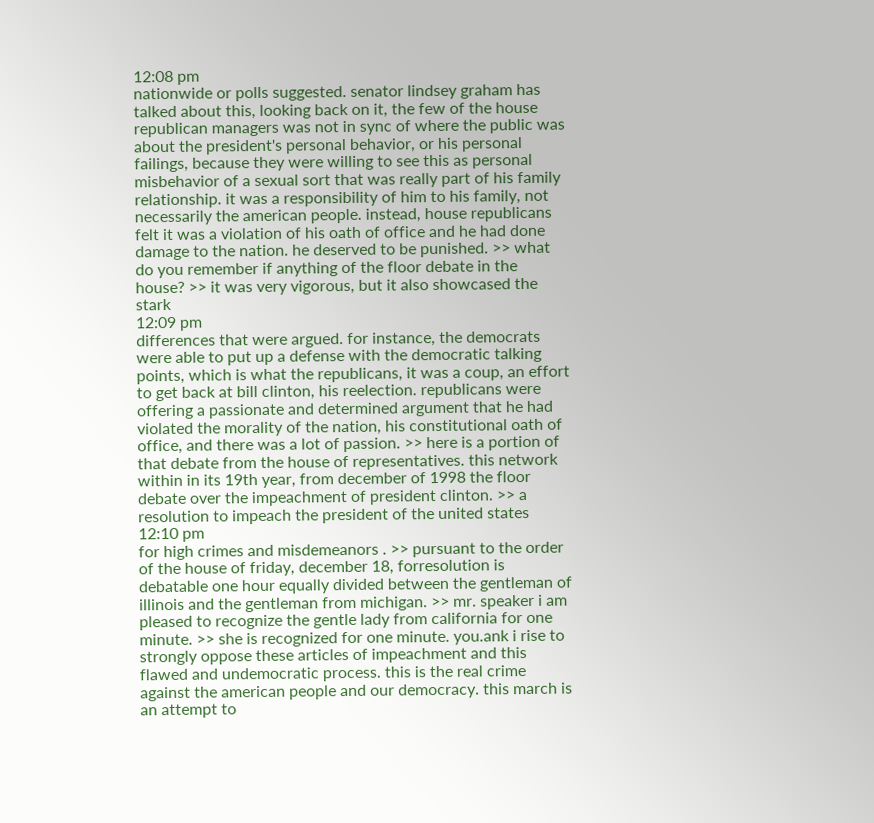12:08 pm
nationwide or polls suggested. senator lindsey graham has talked about this, looking back on it, the few of the house republican managers was not in sync of where the public was about the president's personal behavior, or his personal failings, because they were willing to see this as personal misbehavior of a sexual sort that was really part of his family relationship. it was a responsibility of him to his family, not necessarily the american people. instead, house republicans felt it was a violation of his oath of office and he had done damage to the nation. he deserved to be punished. >> what do you remember if anything of the floor debate in the house? >> it was very vigorous, but it also showcased the stark
12:09 pm
differences that were argued. for instance, the democrats were able to put up a defense with the democratic talking points, which is what the republicans, it was a coup, an effort to get back at bill clinton, his reelection. republicans were offering a passionate and determined argument that he had violated the morality of the nation, his constitutional oath of office, and there was a lot of passion. >> here is a portion of that debate from the house of representatives. this network within in its 19th year, from december of 1998 the floor debate over the impeachment of president clinton. >> a resolution to impeach the president of the united states
12:10 pm
for high crimes and misdemeanors . >> pursuant to the order of the house of friday, december 18, forresolution is debatable one hour equally divided between the gentleman of illinois and the gentleman from michigan. >> mr. speaker i am pleased to recognize the gentle lady from california for one minute. >> she is recognized for one minute. you.ank i rise to strongly oppose these articles of impeachment and this flawed and undemocratic process. this is the real crime against the american people and our democracy. this march is an attempt to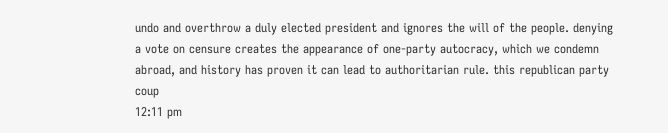undo and overthrow a duly elected president and ignores the will of the people. denying a vote on censure creates the appearance of one-party autocracy, which we condemn abroad, and history has proven it can lead to authoritarian rule. this republican party coup
12:11 pm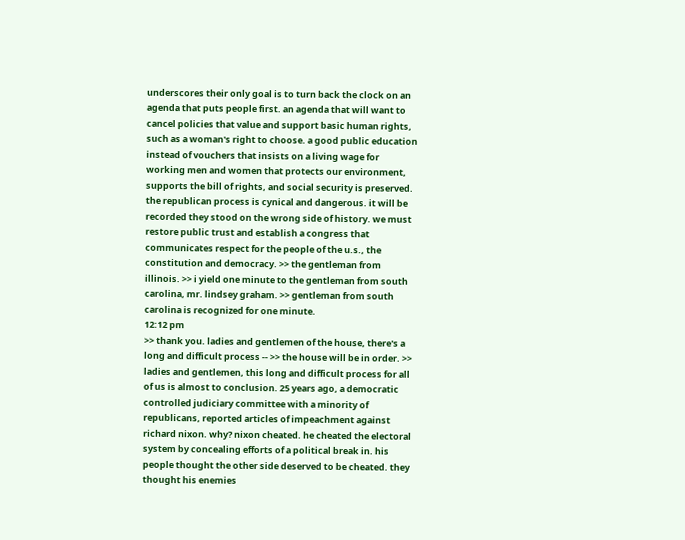underscores their only goal is to turn back the clock on an agenda that puts people first. an agenda that will want to cancel policies that value and support basic human rights, such as a woman's right to choose. a good public education instead of vouchers that insists on a living wage for working men and women that protects our environment, supports the bill of rights, and social security is preserved. the republican process is cynical and dangerous. it will be recorded they stood on the wrong side of history. we must restore public trust and establish a congress that communicates respect for the people of the u.s., the constitution and democracy. >> the gentleman from illinois. >> i yield one minute to the gentleman from south carolina, mr. lindsey graham. >> gentleman from south carolina is recognized for one minute.
12:12 pm
>> thank you. ladies and gentlemen of the house, there's a long and difficult process -- >> the house will be in order. >> ladies and gentlemen, this long and difficult process for all of us is almost to conclusion. 25 years ago, a democratic controlled judiciary committee with a minority of republicans, reported articles of impeachment against richard nixon. why? nixon cheated. he cheated the electoral system by concealing efforts of a political break in. his people thought the other side deserved to be cheated. they thought his enemies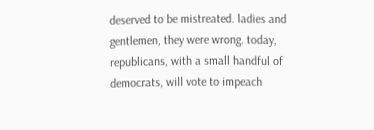deserved to be mistreated. ladies and gentlemen, they were wrong. today, republicans, with a small handful of democrats, will vote to impeach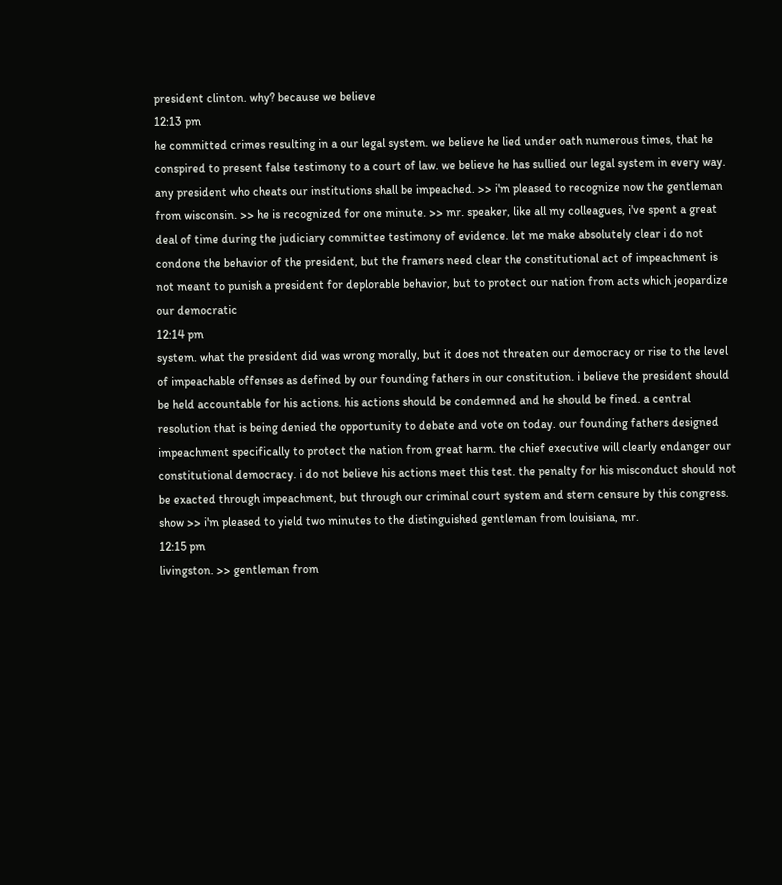president clinton. why? because we believe
12:13 pm
he committed crimes resulting in a our legal system. we believe he lied under oath numerous times, that he conspired to present false testimony to a court of law. we believe he has sullied our legal system in every way. any president who cheats our institutions shall be impeached. >> i'm pleased to recognize now the gentleman from wisconsin. >> he is recognized for one minute. >> mr. speaker, like all my colleagues, i've spent a great deal of time during the judiciary committee testimony of evidence. let me make absolutely clear i do not condone the behavior of the president, but the framers need clear the constitutional act of impeachment is not meant to punish a president for deplorable behavior, but to protect our nation from acts which jeopardize our democratic
12:14 pm
system. what the president did was wrong morally, but it does not threaten our democracy or rise to the level of impeachable offenses as defined by our founding fathers in our constitution. i believe the president should be held accountable for his actions. his actions should be condemned and he should be fined. a central resolution that is being denied the opportunity to debate and vote on today. our founding fathers designed impeachment specifically to protect the nation from great harm. the chief executive will clearly endanger our constitutional democracy. i do not believe his actions meet this test. the penalty for his misconduct should not be exacted through impeachment, but through our criminal court system and stern censure by this congress. show >> i'm pleased to yield two minutes to the distinguished gentleman from louisiana, mr.
12:15 pm
livingston. >> gentleman from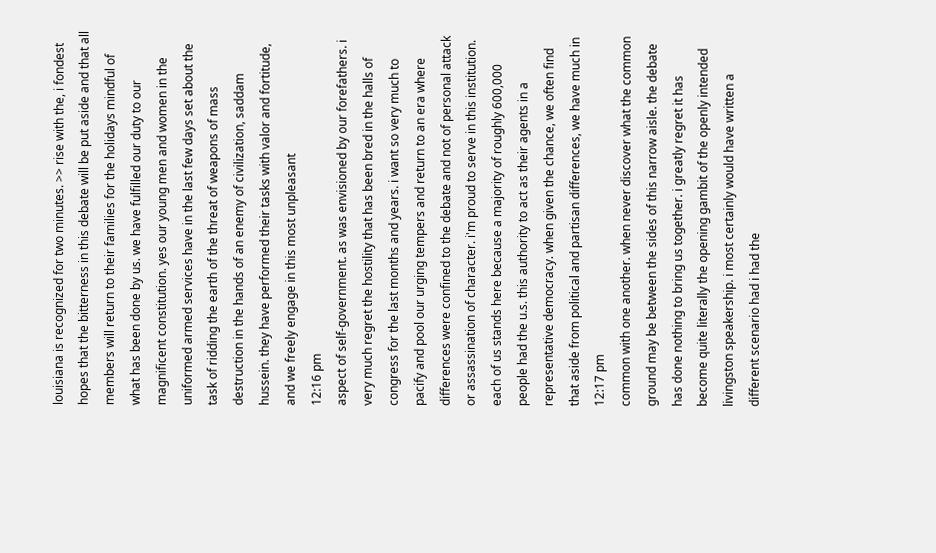louisiana is recognized for two minutes. >> rise with the, i fondest hopes that the bitterness in this debate will be put aside and that all members will return to their families for the holidays mindful of what has been done by us. we have fulfilled our duty to our magnificent constitution. yes our young men and women in the uniformed armed services have in the last few days set about the task of ridding the earth of the threat of weapons of mass destruction in the hands of an enemy of civilization, saddam hussein. they have performed their tasks with valor and fortitude, and we freely engage in this most unpleasant
12:16 pm
aspect of self-government. as was envisioned by our forefathers. i very much regret the hostility that has been bred in the halls of congress for the last months and years. i want so very much to pacify and pool our urging tempers and return to an era where differences were confined to the debate and not of personal attack or assassination of character. i'm proud to serve in this institution. each of us stands here because a majority of roughly 600,000 people had the u.s. this authority to act as their agents in a representative democracy. when given the chance, we often find that aside from political and partisan differences, we have much in
12:17 pm
common with one another. when never discover what the common ground may be between the sides of this narrow aisle. the debate has done nothing to bring us together. i greatly regret it has become quite literally the opening gambit of the openly intended livingston speakership. i most certainly would have written a different scenario had i had the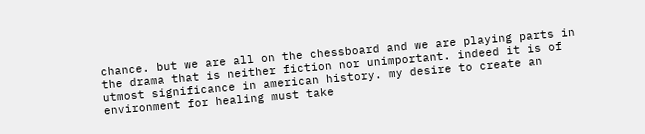chance. but we are all on the chessboard and we are playing parts in the drama that is neither fiction nor unimportant. indeed it is of utmost significance in american history. my desire to create an environment for healing must take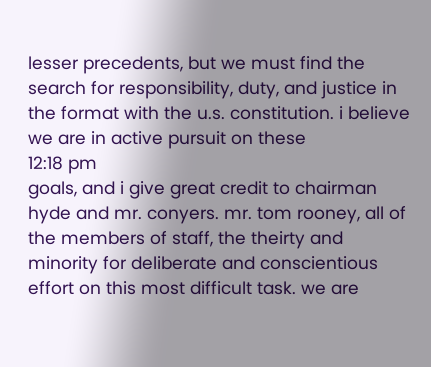lesser precedents, but we must find the search for responsibility, duty, and justice in the format with the u.s. constitution. i believe we are in active pursuit on these
12:18 pm
goals, and i give great credit to chairman hyde and mr. conyers. mr. tom rooney, all of the members of staff, the theirty and minority for deliberate and conscientious effort on this most difficult task. we are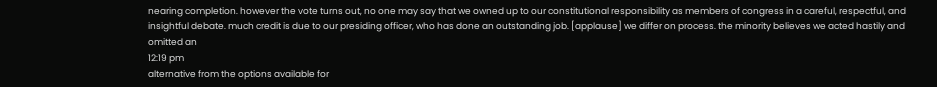nearing completion. however the vote turns out, no one may say that we owned up to our constitutional responsibility as members of congress in a careful, respectful, and insightful debate. much credit is due to our presiding officer, who has done an outstanding job. [applause] we differ on process. the minority believes we acted hastily and omitted an
12:19 pm
alternative from the options available for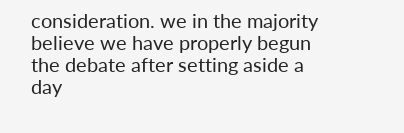consideration. we in the majority believe we have properly begun the debate after setting aside a day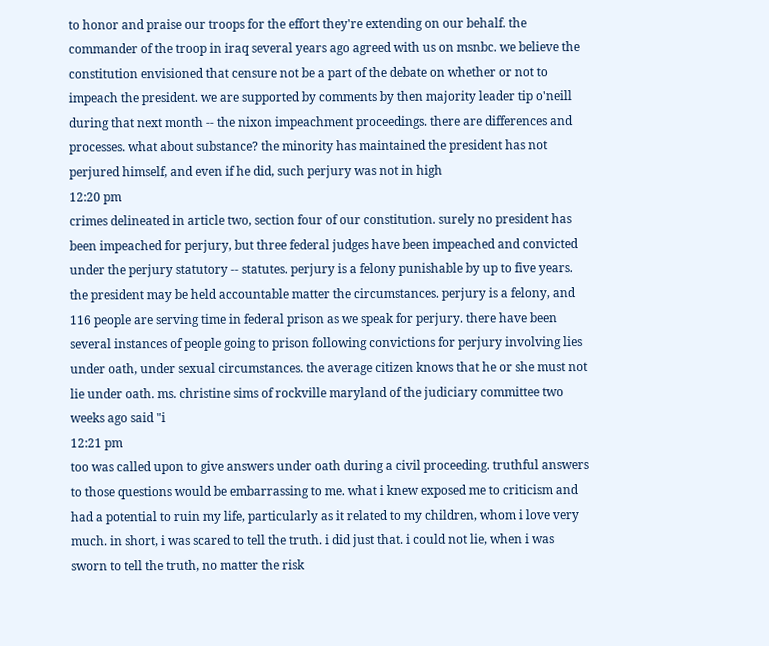to honor and praise our troops for the effort they're extending on our behalf. the commander of the troop in iraq several years ago agreed with us on msnbc. we believe the constitution envisioned that censure not be a part of the debate on whether or not to impeach the president. we are supported by comments by then majority leader tip o'neill during that next month -- the nixon impeachment proceedings. there are differences and processes. what about substance? the minority has maintained the president has not perjured himself, and even if he did, such perjury was not in high
12:20 pm
crimes delineated in article two, section four of our constitution. surely no president has been impeached for perjury, but three federal judges have been impeached and convicted under the perjury statutory -- statutes. perjury is a felony punishable by up to five years. the president may be held accountable matter the circumstances. perjury is a felony, and 116 people are serving time in federal prison as we speak for perjury. there have been several instances of people going to prison following convictions for perjury involving lies under oath, under sexual circumstances. the average citizen knows that he or she must not lie under oath. ms. christine sims of rockville maryland of the judiciary committee two weeks ago said "i
12:21 pm
too was called upon to give answers under oath during a civil proceeding. truthful answers to those questions would be embarrassing to me. what i knew exposed me to criticism and had a potential to ruin my life, particularly as it related to my children, whom i love very much. in short, i was scared to tell the truth. i did just that. i could not lie, when i was sworn to tell the truth, no matter the risk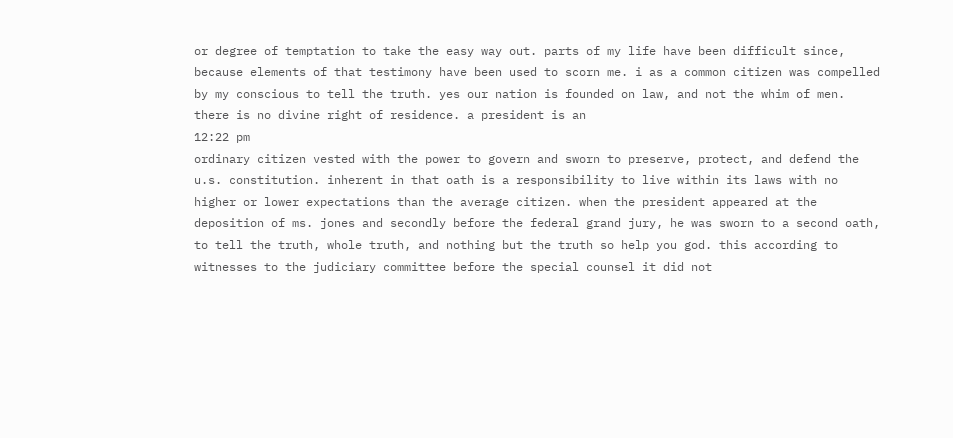or degree of temptation to take the easy way out. parts of my life have been difficult since, because elements of that testimony have been used to scorn me. i as a common citizen was compelled by my conscious to tell the truth. yes our nation is founded on law, and not the whim of men. there is no divine right of residence. a president is an
12:22 pm
ordinary citizen vested with the power to govern and sworn to preserve, protect, and defend the u.s. constitution. inherent in that oath is a responsibility to live within its laws with no higher or lower expectations than the average citizen. when the president appeared at the deposition of ms. jones and secondly before the federal grand jury, he was sworn to a second oath, to tell the truth, whole truth, and nothing but the truth so help you god. this according to witnesses to the judiciary committee before the special counsel it did not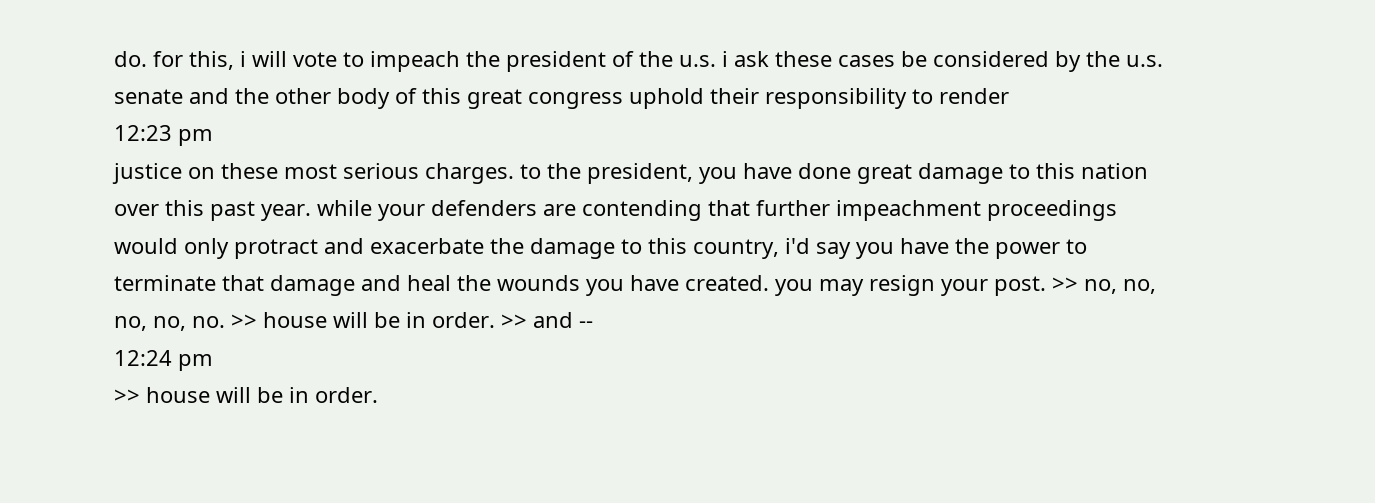do. for this, i will vote to impeach the president of the u.s. i ask these cases be considered by the u.s. senate and the other body of this great congress uphold their responsibility to render
12:23 pm
justice on these most serious charges. to the president, you have done great damage to this nation over this past year. while your defenders are contending that further impeachment proceedings would only protract and exacerbate the damage to this country, i'd say you have the power to terminate that damage and heal the wounds you have created. you may resign your post. >> no, no, no, no, no. >> house will be in order. >> and --
12:24 pm
>> house will be in order.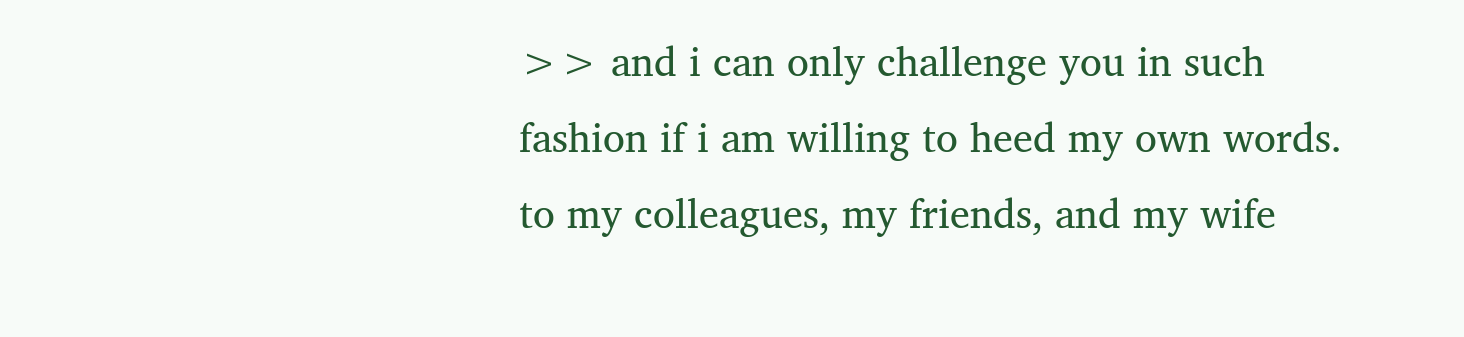>> and i can only challenge you in such fashion if i am willing to heed my own words. to my colleagues, my friends, and my wife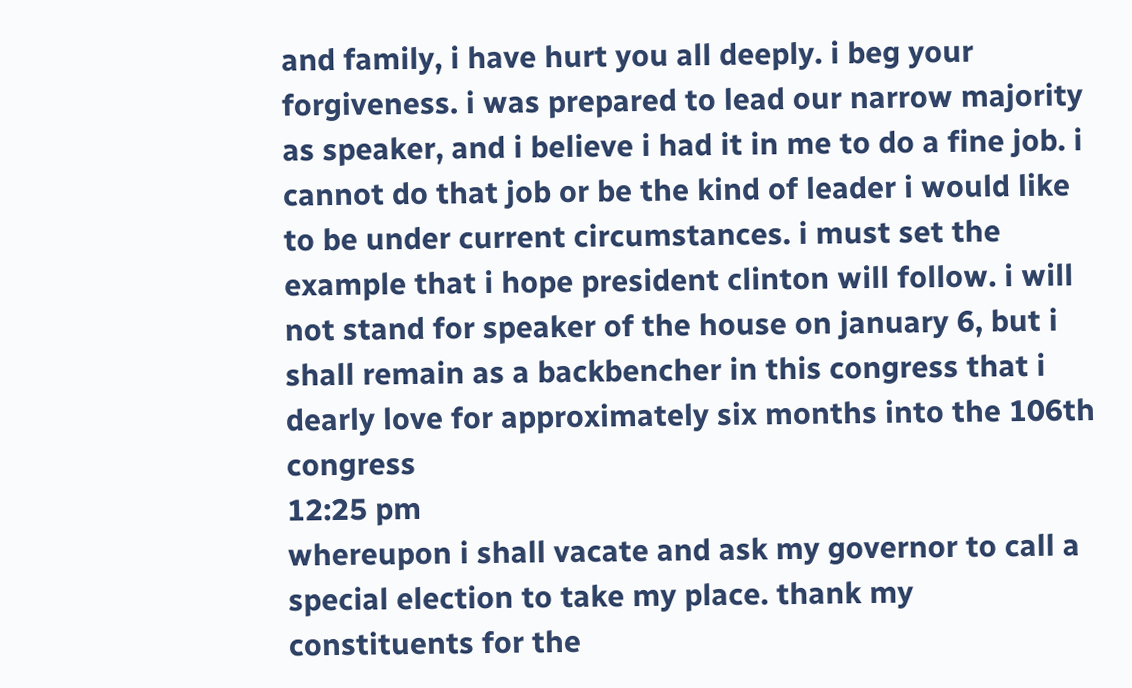and family, i have hurt you all deeply. i beg your forgiveness. i was prepared to lead our narrow majority as speaker, and i believe i had it in me to do a fine job. i cannot do that job or be the kind of leader i would like to be under current circumstances. i must set the example that i hope president clinton will follow. i will not stand for speaker of the house on january 6, but i shall remain as a backbencher in this congress that i dearly love for approximately six months into the 106th congress
12:25 pm
whereupon i shall vacate and ask my governor to call a special election to take my place. thank my constituents for the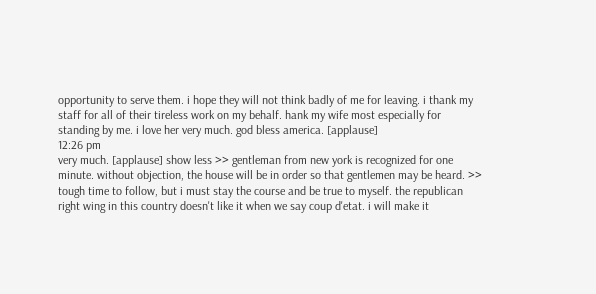opportunity to serve them. i hope they will not think badly of me for leaving. i thank my staff for all of their tireless work on my behalf. hank my wife most especially for standing by me. i love her very much. god bless america. [applause]
12:26 pm
very much. [applause] show less >> gentleman from new york is recognized for one minute. without objection, the house will be in order so that gentlemen may be heard. >> tough time to follow, but i must stay the course and be true to myself. the republican right wing in this country doesn't like it when we say coup d'etat. i will make it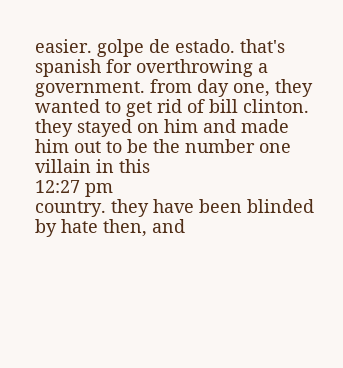easier. golpe de estado. that's spanish for overthrowing a government. from day one, they wanted to get rid of bill clinton. they stayed on him and made him out to be the number one villain in this
12:27 pm
country. they have been blinded by hate then, and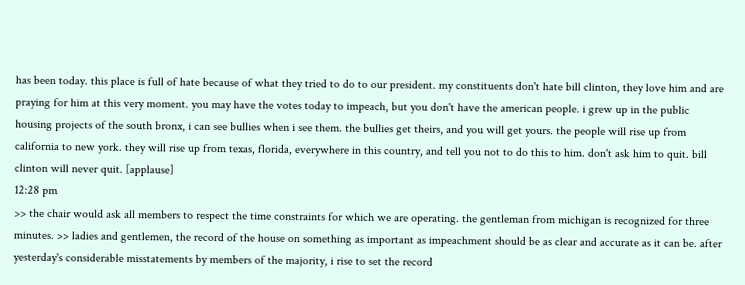has been today. this place is full of hate because of what they tried to do to our president. my constituents don't hate bill clinton, they love him and are praying for him at this very moment. you may have the votes today to impeach, but you don't have the american people. i grew up in the public housing projects of the south bronx, i can see bullies when i see them. the bullies get theirs, and you will get yours. the people will rise up from california to new york. they will rise up from texas, florida, everywhere in this country, and tell you not to do this to him. don't ask him to quit. bill clinton will never quit. [applause]
12:28 pm
>> the chair would ask all members to respect the time constraints for which we are operating. the gentleman from michigan is recognized for three minutes. >> ladies and gentlemen, the record of the house on something as important as impeachment should be as clear and accurate as it can be. after yesterday's considerable misstatements by members of the majority, i rise to set the record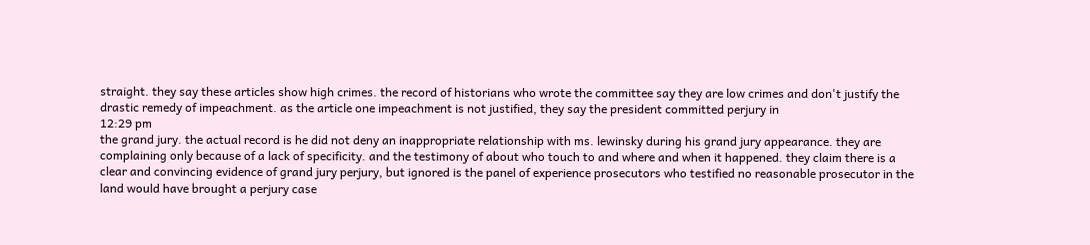straight. they say these articles show high crimes. the record of historians who wrote the committee say they are low crimes and don't justify the drastic remedy of impeachment. as the article one impeachment is not justified, they say the president committed perjury in
12:29 pm
the grand jury. the actual record is he did not deny an inappropriate relationship with ms. lewinsky during his grand jury appearance. they are complaining only because of a lack of specificity. and the testimony of about who touch to and where and when it happened. they claim there is a clear and convincing evidence of grand jury perjury, but ignored is the panel of experience prosecutors who testified no reasonable prosecutor in the land would have brought a perjury case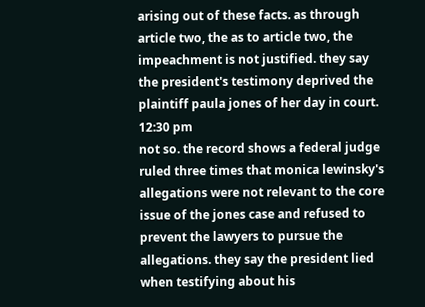arising out of these facts. as through article two, the as to article two, the impeachment is not justified. they say the president's testimony deprived the plaintiff paula jones of her day in court.
12:30 pm
not so. the record shows a federal judge ruled three times that monica lewinsky's allegations were not relevant to the core issue of the jones case and refused to prevent the lawyers to pursue the allegations. they say the president lied when testifying about his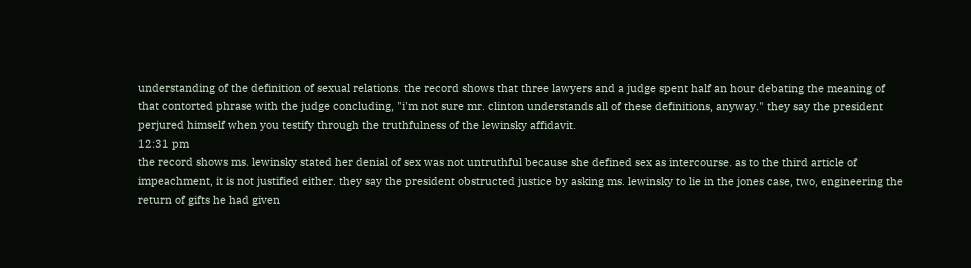understanding of the definition of sexual relations. the record shows that three lawyers and a judge spent half an hour debating the meaning of that contorted phrase with the judge concluding, "i'm not sure mr. clinton understands all of these definitions, anyway." they say the president perjured himself when you testify through the truthfulness of the lewinsky affidavit.
12:31 pm
the record shows ms. lewinsky stated her denial of sex was not untruthful because she defined sex as intercourse. as to the third article of impeachment, it is not justified either. they say the president obstructed justice by asking ms. lewinsky to lie in the jones case, two, engineering the return of gifts he had given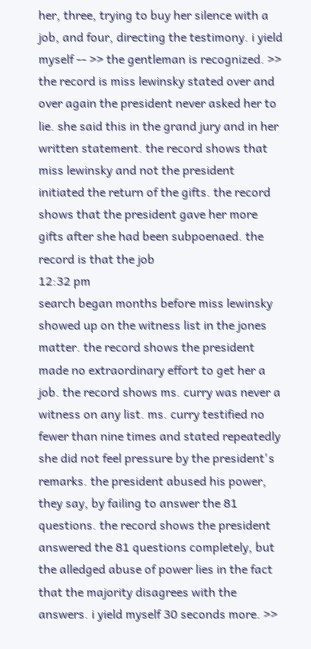her, three, trying to buy her silence with a job, and four, directing the testimony. i yield myself -- >> the gentleman is recognized. >> the record is miss lewinsky stated over and over again the president never asked her to lie. she said this in the grand jury and in her written statement. the record shows that miss lewinsky and not the president initiated the return of the gifts. the record shows that the president gave her more gifts after she had been subpoenaed. the record is that the job
12:32 pm
search began months before miss lewinsky showed up on the witness list in the jones matter. the record shows the president made no extraordinary effort to get her a job. the record shows ms. curry was never a witness on any list. ms. curry testified no fewer than nine times and stated repeatedly she did not feel pressure by the president's remarks. the president abused his power, they say, by failing to answer the 81 questions. the record shows the president answered the 81 questions completely, but the alledged abuse of power lies in the fact that the majority disagrees with the answers. i yield myself 30 seconds more. >>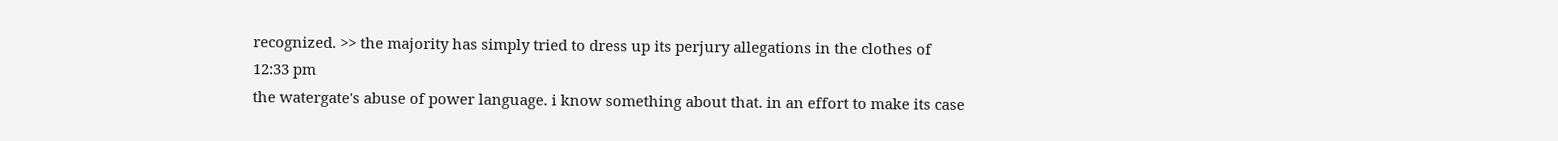recognized. >> the majority has simply tried to dress up its perjury allegations in the clothes of
12:33 pm
the watergate's abuse of power language. i know something about that. in an effort to make its case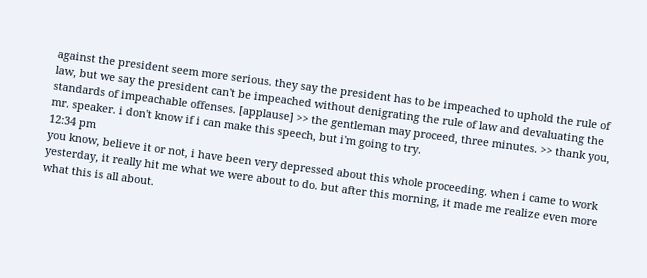against the president seem more serious. they say the president has to be impeached to uphold the rule of law, but we say the president can't be impeached without denigrating the rule of law and devaluating the standards of impeachable offenses. [applause] >> the gentleman may proceed, three minutes. >> thank you, mr. speaker. i don't know if i can make this speech, but i'm going to try.
12:34 pm
you know, believe it or not, i have been very depressed about this whole proceeding. when i came to work yesterday, it really hit me what we were about to do. but after this morning, it made me realize even more what this is all about.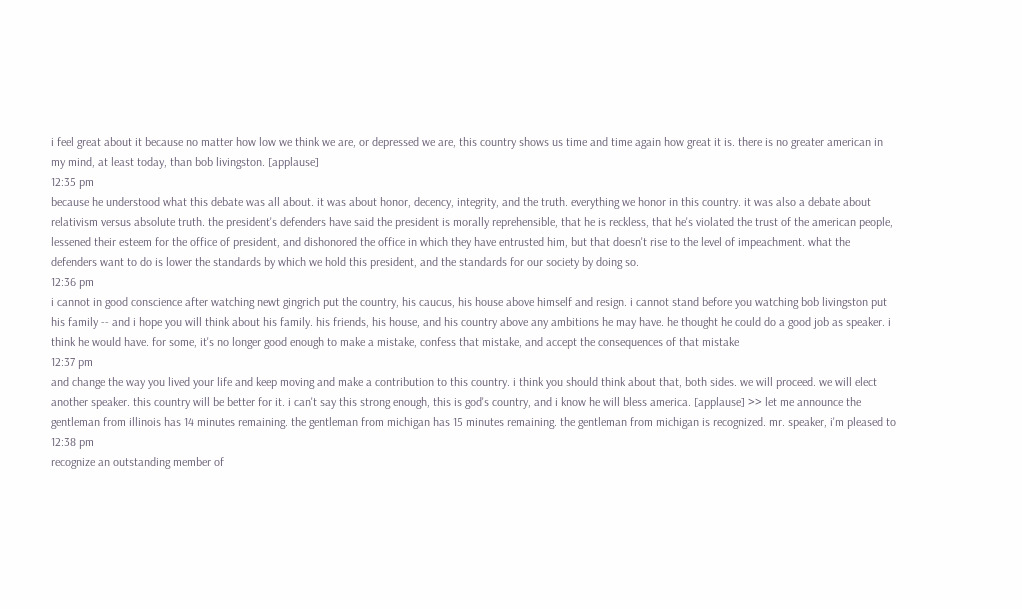i feel great about it because no matter how low we think we are, or depressed we are, this country shows us time and time again how great it is. there is no greater american in my mind, at least today, than bob livingston. [applause]
12:35 pm
because he understood what this debate was all about. it was about honor, decency, integrity, and the truth. everything we honor in this country. it was also a debate about relativism versus absolute truth. the president's defenders have said the president is morally reprehensible, that he is reckless, that he's violated the trust of the american people, lessened their esteem for the office of president, and dishonored the office in which they have entrusted him, but that doesn't rise to the level of impeachment. what the defenders want to do is lower the standards by which we hold this president, and the standards for our society by doing so.
12:36 pm
i cannot in good conscience after watching newt gingrich put the country, his caucus, his house above himself and resign. i cannot stand before you watching bob livingston put his family -- and i hope you will think about his family. his friends, his house, and his country above any ambitions he may have. he thought he could do a good job as speaker. i think he would have. for some, it's no longer good enough to make a mistake, confess that mistake, and accept the consequences of that mistake
12:37 pm
and change the way you lived your life and keep moving and make a contribution to this country. i think you should think about that, both sides. we will proceed. we will elect another speaker. this country will be better for it. i can't say this strong enough, this is god's country, and i know he will bless america. [applause] >> let me announce the gentleman from illinois has 14 minutes remaining. the gentleman from michigan has 15 minutes remaining. the gentleman from michigan is recognized. mr. speaker, i'm pleased to
12:38 pm
recognize an outstanding member of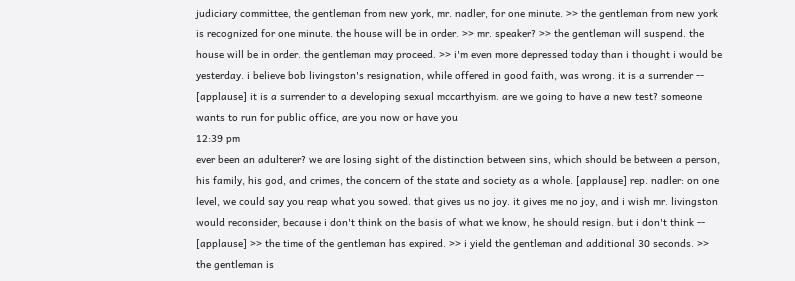judiciary committee, the gentleman from new york, mr. nadler, for one minute. >> the gentleman from new york is recognized for one minute. the house will be in order. >> mr. speaker? >> the gentleman will suspend. the house will be in order. the gentleman may proceed. >> i'm even more depressed today than i thought i would be yesterday. i believe bob livingston's resignation, while offered in good faith, was wrong. it is a surrender -- [applause] it is a surrender to a developing sexual mccarthyism. are we going to have a new test? someone wants to run for public office, are you now or have you
12:39 pm
ever been an adulterer? we are losing sight of the distinction between sins, which should be between a person, his family, his god, and crimes, the concern of the state and society as a whole. [applause] rep. nadler: on one level, we could say you reap what you sowed. that gives us no joy. it gives me no joy, and i wish mr. livingston would reconsider, because i don't think on the basis of what we know, he should resign. but i don't think -- [applause] >> the time of the gentleman has expired. >> i yield the gentleman and additional 30 seconds. >> the gentleman is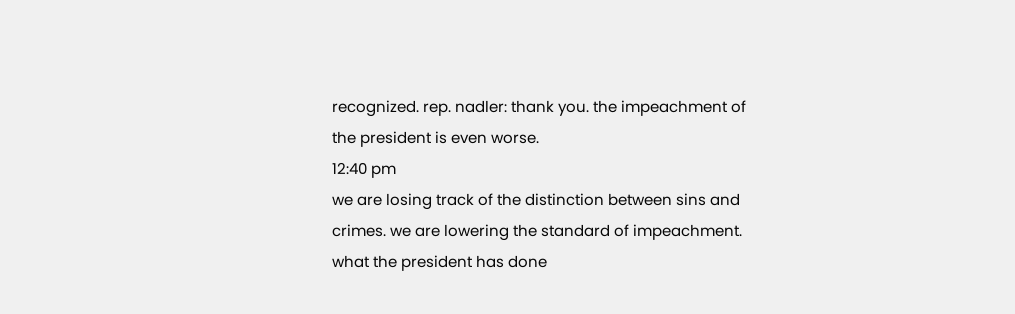recognized. rep. nadler: thank you. the impeachment of the president is even worse.
12:40 pm
we are losing track of the distinction between sins and crimes. we are lowering the standard of impeachment. what the president has done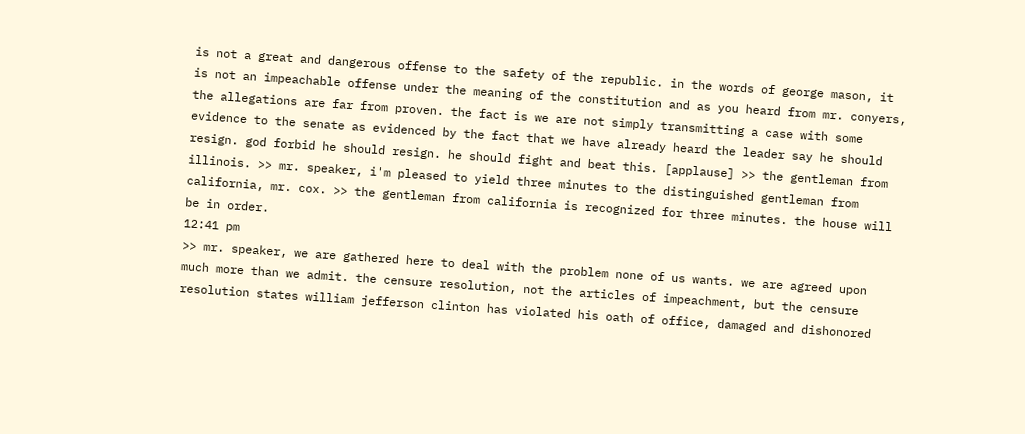is not a great and dangerous offense to the safety of the republic. in the words of george mason, it is not an impeachable offense under the meaning of the constitution and as you heard from mr. conyers, the allegations are far from proven. the fact is we are not simply transmitting a case with some evidence to the senate as evidenced by the fact that we have already heard the leader say he should resign. god forbid he should resign. he should fight and beat this. [applause] >> the gentleman from illinois. >> mr. speaker, i'm pleased to yield three minutes to the distinguished gentleman from california, mr. cox. >> the gentleman from california is recognized for three minutes. the house will be in order.
12:41 pm
>> mr. speaker, we are gathered here to deal with the problem none of us wants. we are agreed upon much more than we admit. the censure resolution, not the articles of impeachment, but the censure resolution states william jefferson clinton has violated his oath of office, damaged and dishonored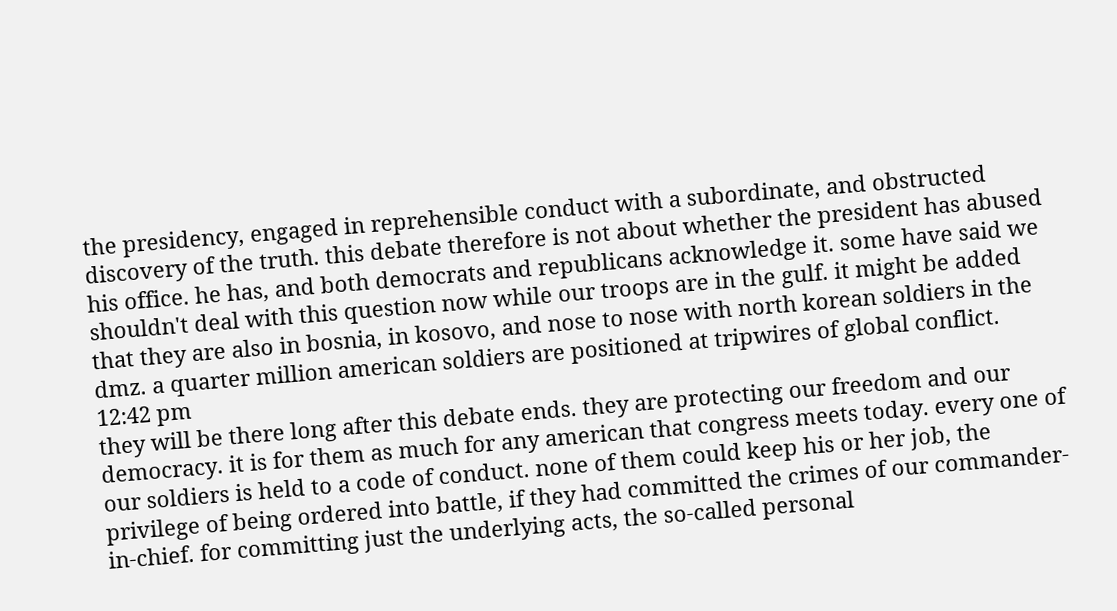the presidency, engaged in reprehensible conduct with a subordinate, and obstructed discovery of the truth. this debate therefore is not about whether the president has abused his office. he has, and both democrats and republicans acknowledge it. some have said we shouldn't deal with this question now while our troops are in the gulf. it might be added that they are also in bosnia, in kosovo, and nose to nose with north korean soldiers in the dmz. a quarter million american soldiers are positioned at tripwires of global conflict.
12:42 pm
they will be there long after this debate ends. they are protecting our freedom and our democracy. it is for them as much for any american that congress meets today. every one of our soldiers is held to a code of conduct. none of them could keep his or her job, the privilege of being ordered into battle, if they had committed the crimes of our commander-in-chief. for committing just the underlying acts, the so-called personal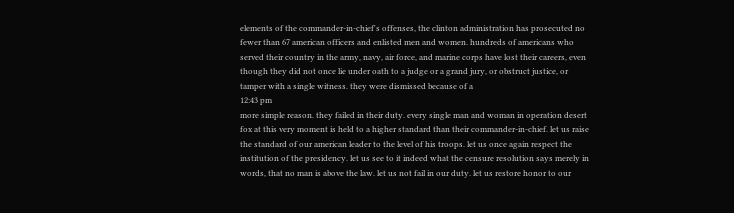elements of the commander-in-chief's offenses, the clinton administration has prosecuted no fewer than 67 american officers and enlisted men and women. hundreds of americans who served their country in the army, navy, air force, and marine corps have lost their careers, even though they did not once lie under oath to a judge or a grand jury, or obstruct justice, or tamper with a single witness. they were dismissed because of a
12:43 pm
more simple reason. they failed in their duty. every single man and woman in operation desert fox at this very moment is held to a higher standard than their commander-in-chief. let us raise the standard of our american leader to the level of his troops. let us once again respect the institution of the presidency. let us see to it indeed what the censure resolution says merely in words, that no man is above the law. let us not fail in our duty. let us restore honor to our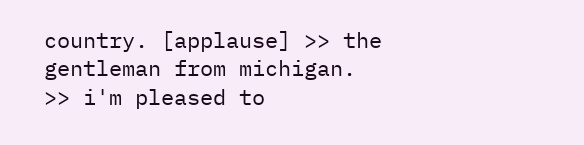country. [applause] >> the gentleman from michigan. >> i'm pleased to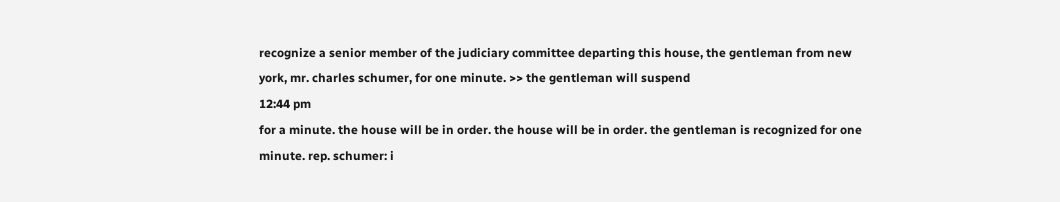recognize a senior member of the judiciary committee departing this house, the gentleman from new york, mr. charles schumer, for one minute. >> the gentleman will suspend
12:44 pm
for a minute. the house will be in order. the house will be in order. the gentleman is recognized for one minute. rep. schumer: i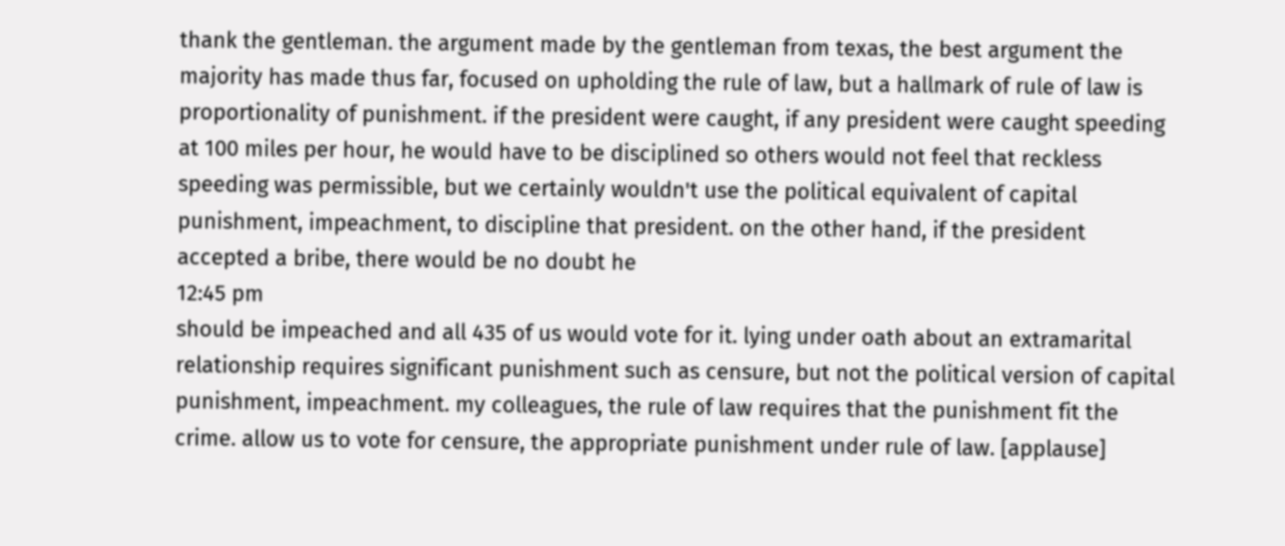thank the gentleman. the argument made by the gentleman from texas, the best argument the majority has made thus far, focused on upholding the rule of law, but a hallmark of rule of law is proportionality of punishment. if the president were caught, if any president were caught speeding at 100 miles per hour, he would have to be disciplined so others would not feel that reckless speeding was permissible, but we certainly wouldn't use the political equivalent of capital punishment, impeachment, to discipline that president. on the other hand, if the president accepted a bribe, there would be no doubt he
12:45 pm
should be impeached and all 435 of us would vote for it. lying under oath about an extramarital relationship requires significant punishment such as censure, but not the political version of capital punishment, impeachment. my colleagues, the rule of law requires that the punishment fit the crime. allow us to vote for censure, the appropriate punishment under rule of law. [applause]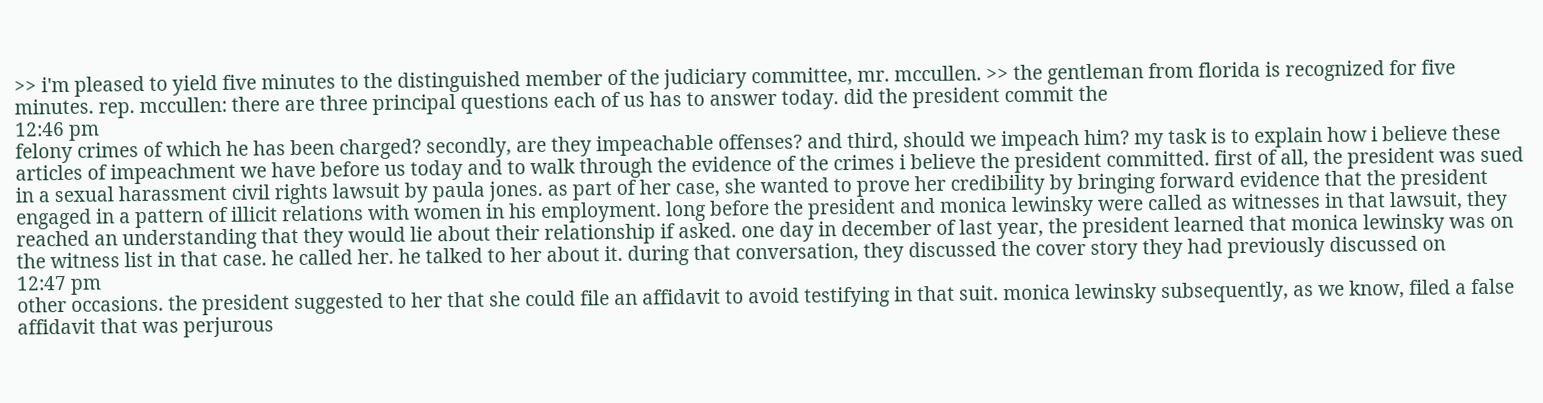>> i'm pleased to yield five minutes to the distinguished member of the judiciary committee, mr. mccullen. >> the gentleman from florida is recognized for five minutes. rep. mccullen: there are three principal questions each of us has to answer today. did the president commit the
12:46 pm
felony crimes of which he has been charged? secondly, are they impeachable offenses? and third, should we impeach him? my task is to explain how i believe these articles of impeachment we have before us today and to walk through the evidence of the crimes i believe the president committed. first of all, the president was sued in a sexual harassment civil rights lawsuit by paula jones. as part of her case, she wanted to prove her credibility by bringing forward evidence that the president engaged in a pattern of illicit relations with women in his employment. long before the president and monica lewinsky were called as witnesses in that lawsuit, they reached an understanding that they would lie about their relationship if asked. one day in december of last year, the president learned that monica lewinsky was on the witness list in that case. he called her. he talked to her about it. during that conversation, they discussed the cover story they had previously discussed on
12:47 pm
other occasions. the president suggested to her that she could file an affidavit to avoid testifying in that suit. monica lewinsky subsequently, as we know, filed a false affidavit that was perjurous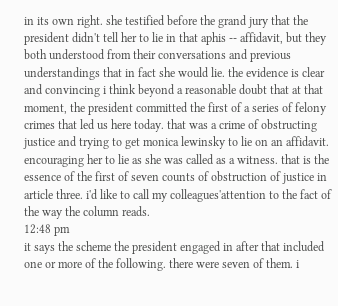in its own right. she testified before the grand jury that the president didn't tell her to lie in that aphis -- affidavit, but they both understood from their conversations and previous understandings that in fact she would lie. the evidence is clear and convincing i think beyond a reasonable doubt that at that moment, the president committed the first of a series of felony crimes that led us here today. that was a crime of obstructing justice and trying to get monica lewinsky to lie on an affidavit. encouraging her to lie as she was called as a witness. that is the essence of the first of seven counts of obstruction of justice in article three. i'd like to call my colleagues'attention to the fact of the way the column reads.
12:48 pm
it says the scheme the president engaged in after that included one or more of the following. there were seven of them. i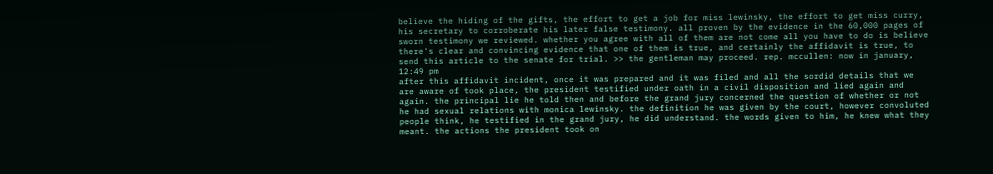believe the hiding of the gifts, the effort to get a job for miss lewinsky, the effort to get miss curry, his secretary to corroberate his later false testimony. all proven by the evidence in the 60,000 pages of sworn testimony we reviewed. whether you agree with all of them are not come all you have to do is believe there's clear and convincing evidence that one of them is true, and certainly the affidavit is true, to send this article to the senate for trial. >> the gentleman may proceed. rep. mccullen: now in january,
12:49 pm
after this affidavit incident, once it was prepared and it was filed and all the sordid details that we are aware of took place, the president testified under oath in a civil disposition and lied again and again. the principal lie he told then and before the grand jury concerned the question of whether or not he had sexual relations with monica lewinsky. the definition he was given by the court, however convoluted people think, he testified in the grand jury, he did understand. the words given to him, he knew what they meant. the actions the president took on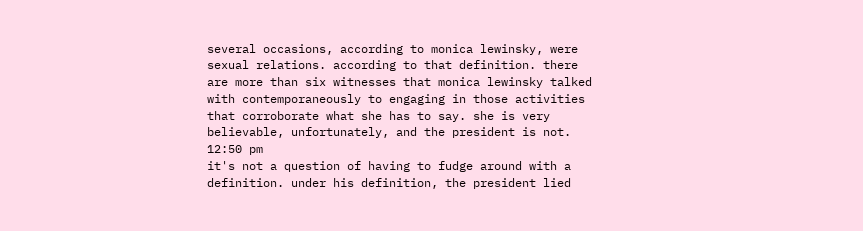several occasions, according to monica lewinsky, were sexual relations. according to that definition. there are more than six witnesses that monica lewinsky talked with contemporaneously to engaging in those activities that corroborate what she has to say. she is very believable, unfortunately, and the president is not.
12:50 pm
it's not a question of having to fudge around with a definition. under his definition, the president lied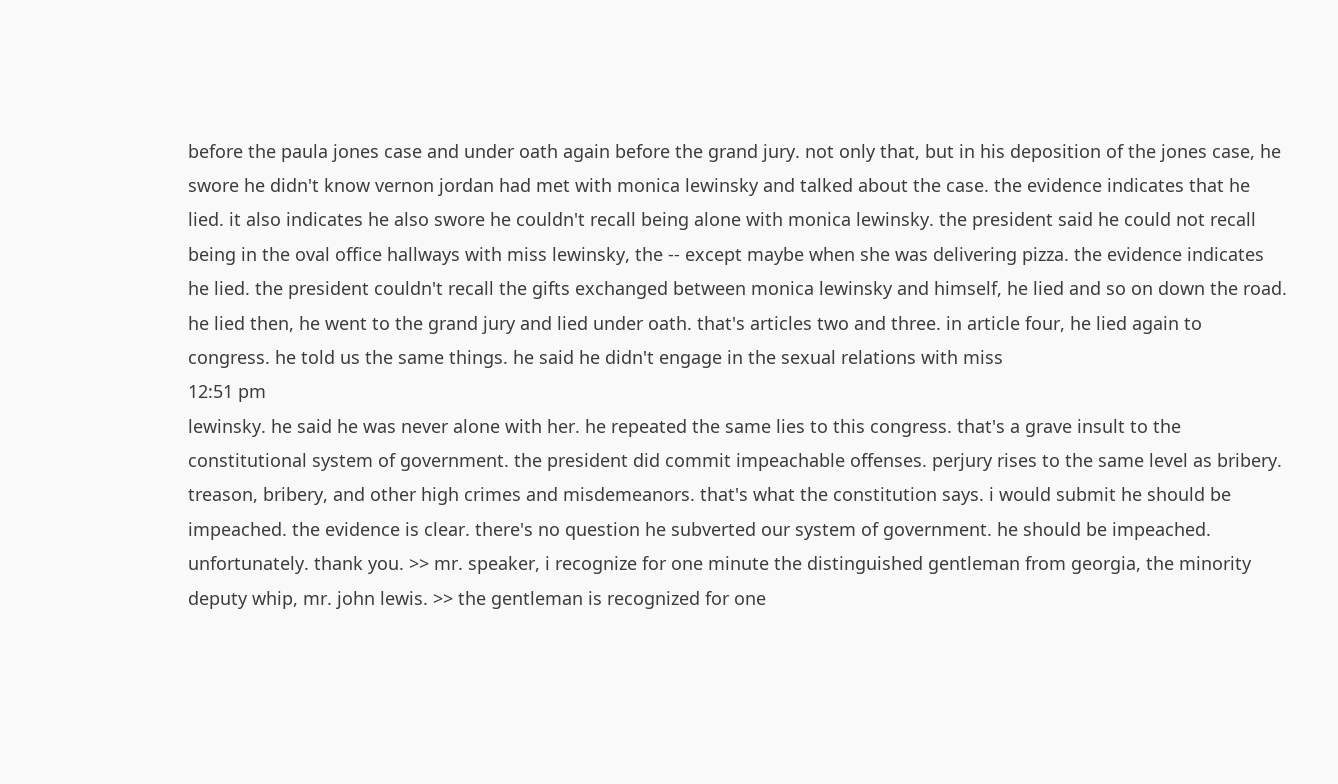before the paula jones case and under oath again before the grand jury. not only that, but in his deposition of the jones case, he swore he didn't know vernon jordan had met with monica lewinsky and talked about the case. the evidence indicates that he lied. it also indicates he also swore he couldn't recall being alone with monica lewinsky. the president said he could not recall being in the oval office hallways with miss lewinsky, the -- except maybe when she was delivering pizza. the evidence indicates he lied. the president couldn't recall the gifts exchanged between monica lewinsky and himself, he lied and so on down the road. he lied then, he went to the grand jury and lied under oath. that's articles two and three. in article four, he lied again to congress. he told us the same things. he said he didn't engage in the sexual relations with miss
12:51 pm
lewinsky. he said he was never alone with her. he repeated the same lies to this congress. that's a grave insult to the constitutional system of government. the president did commit impeachable offenses. perjury rises to the same level as bribery. treason, bribery, and other high crimes and misdemeanors. that's what the constitution says. i would submit he should be impeached. the evidence is clear. there's no question he subverted our system of government. he should be impeached. unfortunately. thank you. >> mr. speaker, i recognize for one minute the distinguished gentleman from georgia, the minority deputy whip, mr. john lewis. >> the gentleman is recognized for one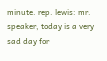minute. rep. lewis: mr. speaker, today is a very sad day for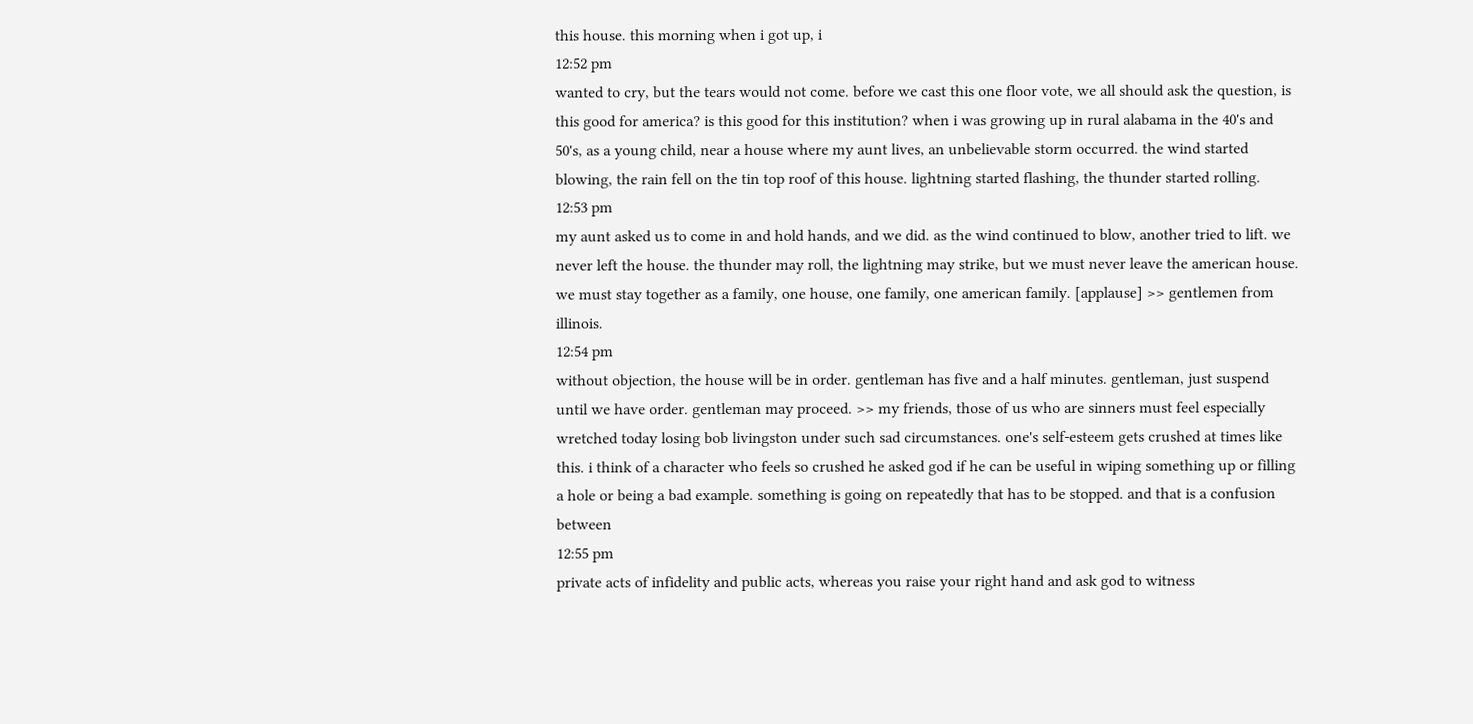this house. this morning when i got up, i
12:52 pm
wanted to cry, but the tears would not come. before we cast this one floor vote, we all should ask the question, is this good for america? is this good for this institution? when i was growing up in rural alabama in the 40's and 50's, as a young child, near a house where my aunt lives, an unbelievable storm occurred. the wind started blowing, the rain fell on the tin top roof of this house. lightning started flashing, the thunder started rolling.
12:53 pm
my aunt asked us to come in and hold hands, and we did. as the wind continued to blow, another tried to lift. we never left the house. the thunder may roll, the lightning may strike, but we must never leave the american house. we must stay together as a family, one house, one family, one american family. [applause] >> gentlemen from illinois.
12:54 pm
without objection, the house will be in order. gentleman has five and a half minutes. gentleman, just suspend until we have order. gentleman may proceed. >> my friends, those of us who are sinners must feel especially wretched today losing bob livingston under such sad circumstances. one's self-esteem gets crushed at times like this. i think of a character who feels so crushed he asked god if he can be useful in wiping something up or filling a hole or being a bad example. something is going on repeatedly that has to be stopped. and that is a confusion between
12:55 pm
private acts of infidelity and public acts, whereas you raise your right hand and ask god to witness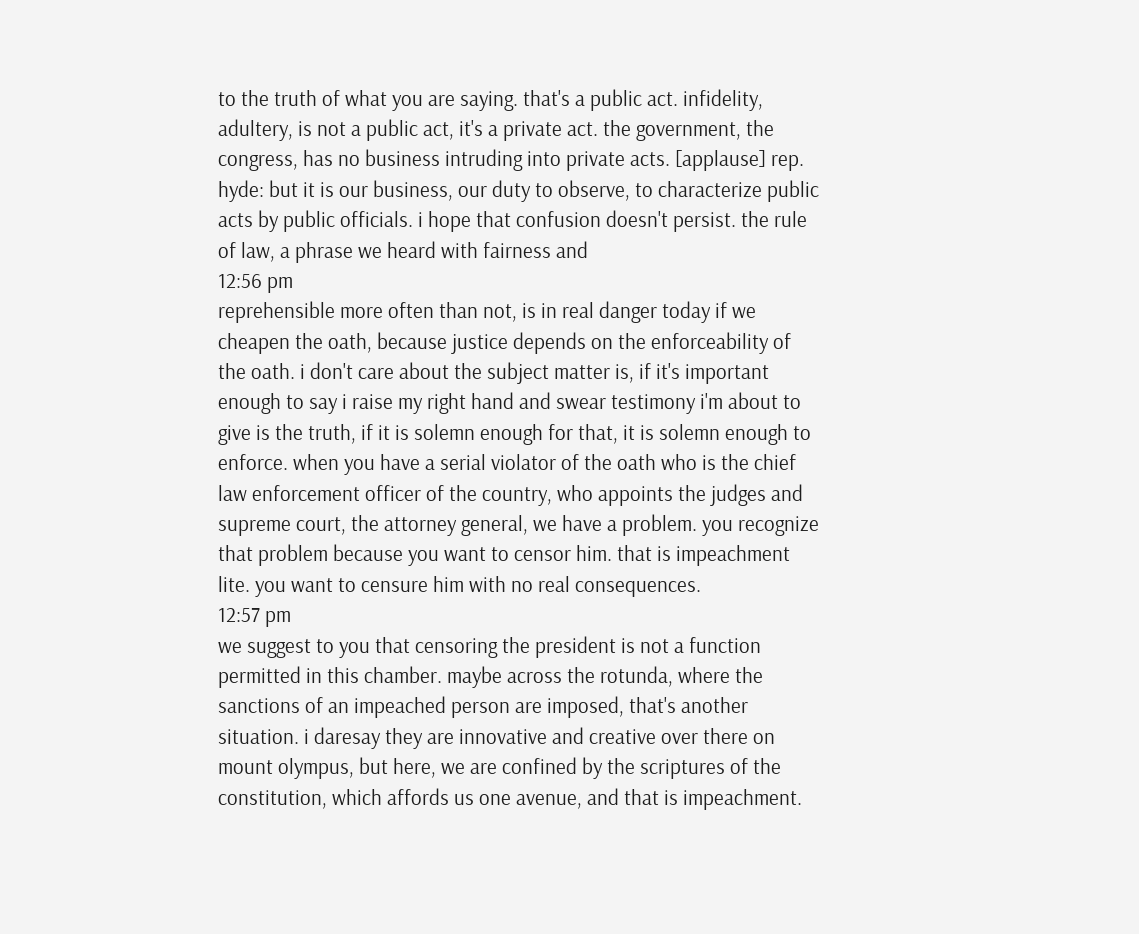to the truth of what you are saying. that's a public act. infidelity, adultery, is not a public act, it's a private act. the government, the congress, has no business intruding into private acts. [applause] rep. hyde: but it is our business, our duty to observe, to characterize public acts by public officials. i hope that confusion doesn't persist. the rule of law, a phrase we heard with fairness and
12:56 pm
reprehensible more often than not, is in real danger today if we cheapen the oath, because justice depends on the enforceability of the oath. i don't care about the subject matter is, if it's important enough to say i raise my right hand and swear testimony i'm about to give is the truth, if it is solemn enough for that, it is solemn enough to enforce. when you have a serial violator of the oath who is the chief law enforcement officer of the country, who appoints the judges and supreme court, the attorney general, we have a problem. you recognize that problem because you want to censor him. that is impeachment lite. you want to censure him with no real consequences.
12:57 pm
we suggest to you that censoring the president is not a function permitted in this chamber. maybe across the rotunda, where the sanctions of an impeached person are imposed, that's another situation. i daresay they are innovative and creative over there on mount olympus, but here, we are confined by the scriptures of the constitution, which affords us one avenue, and that is impeachment.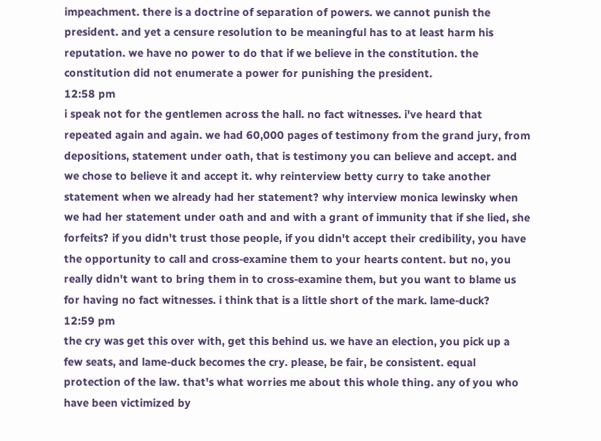impeachment. there is a doctrine of separation of powers. we cannot punish the president. and yet a censure resolution to be meaningful has to at least harm his reputation. we have no power to do that if we believe in the constitution. the constitution did not enumerate a power for punishing the president.
12:58 pm
i speak not for the gentlemen across the hall. no fact witnesses. i've heard that repeated again and again. we had 60,000 pages of testimony from the grand jury, from depositions, statement under oath, that is testimony you can believe and accept. and we chose to believe it and accept it. why reinterview betty curry to take another statement when we already had her statement? why interview monica lewinsky when we had her statement under oath and and with a grant of immunity that if she lied, she forfeits? if you didn't trust those people, if you didn't accept their credibility, you have the opportunity to call and cross-examine them to your hearts content. but no, you really didn't want to bring them in to cross-examine them, but you want to blame us for having no fact witnesses. i think that is a little short of the mark. lame-duck?
12:59 pm
the cry was get this over with, get this behind us. we have an election, you pick up a few seats, and lame-duck becomes the cry. please, be fair, be consistent. equal protection of the law. that's what worries me about this whole thing. any of you who have been victimized by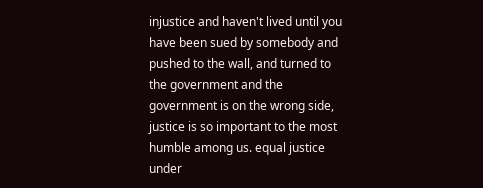injustice and haven't lived until you have been sued by somebody and pushed to the wall, and turned to the government and the government is on the wrong side, justice is so important to the most humble among us. equal justice under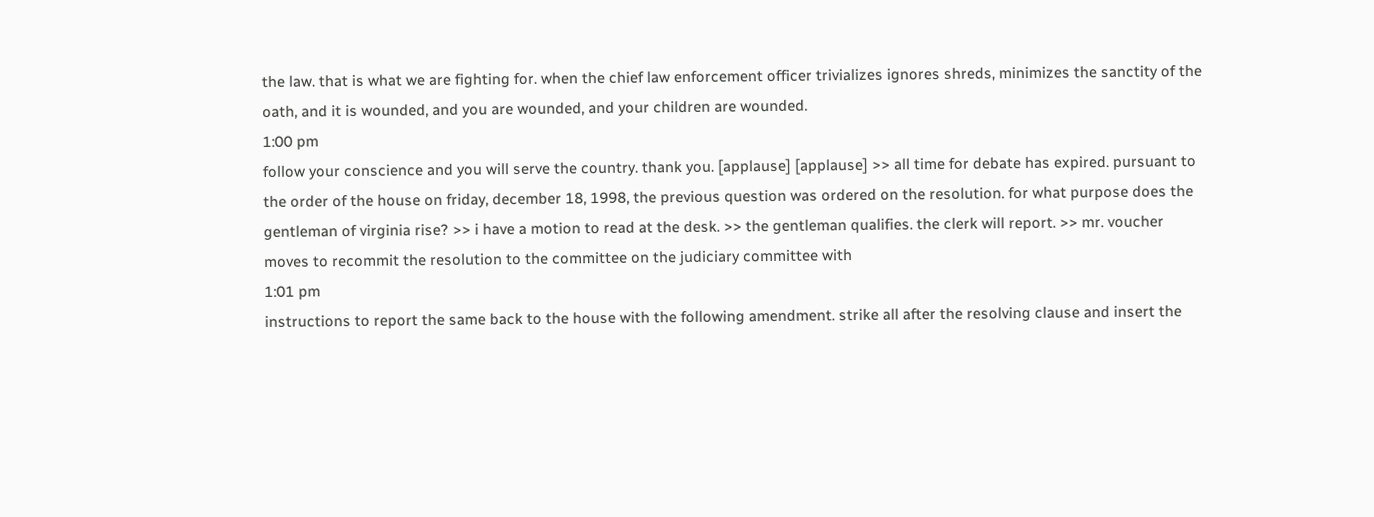the law. that is what we are fighting for. when the chief law enforcement officer trivializes ignores shreds, minimizes the sanctity of the oath, and it is wounded, and you are wounded, and your children are wounded.
1:00 pm
follow your conscience and you will serve the country. thank you. [applause] [applause] >> all time for debate has expired. pursuant to the order of the house on friday, december 18, 1998, the previous question was ordered on the resolution. for what purpose does the gentleman of virginia rise? >> i have a motion to read at the desk. >> the gentleman qualifies. the clerk will report. >> mr. voucher moves to recommit the resolution to the committee on the judiciary committee with
1:01 pm
instructions to report the same back to the house with the following amendment. strike all after the resolving clause and insert the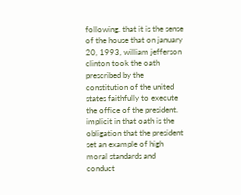following. that it is the sense of the house that on january 20, 1993, william jefferson clinton took the oath prescribed by the constitution of the united states faithfully to execute the office of the president. implicit in that oath is the obligation that the president set an example of high moral standards and conduct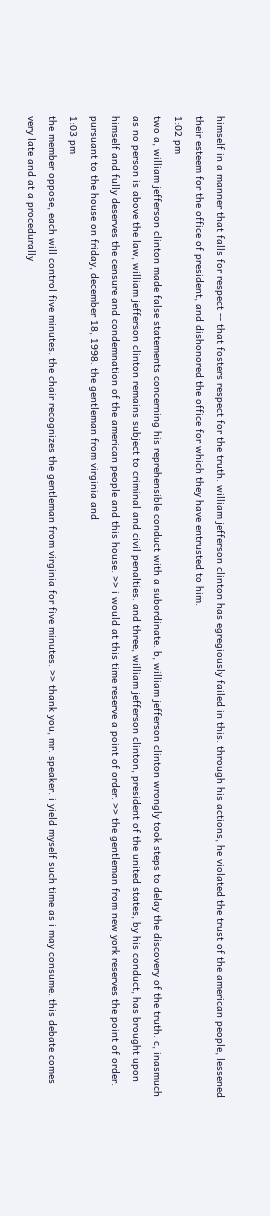himself in a manner that falls for respect -- that fosters respect for the truth. william jefferson clinton has egregiously failed in this. through his actions, he violated the trust of the american people, lessened their esteem for the office of president, and dishonored the office for which they have entrusted to him.
1:02 pm
two a, william jefferson clinton made false statements concerning his reprehensible conduct with a subordinate. b, william jefferson clinton wrongly took steps to delay the discovery of the truth. c, inasmuch as no person is above the law, william jefferson clinton remains subject to criminal and civil penalties. and three, william jefferson clinton, president of the united states, by his conduct, has brought upon himself and fully deserves the censure and condemnation of the american people and this house. >> i would at this time reserve a point of order. >> the gentleman from new york reserves the point of order. pursuant to the house on friday, december 18, 1998. the gentleman from virginia and
1:03 pm
the member oppose, each will control five minutes. the chair recognizes the gentleman from virginia for five minutes. >> thank you, mr. speaker. i yield myself such time as i may consume. this debate comes very late and at a procedurally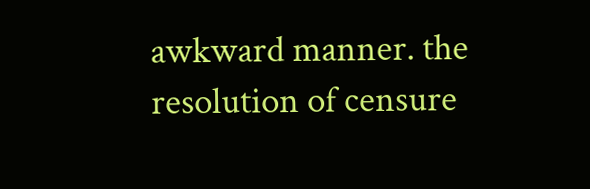awkward manner. the resolution of censure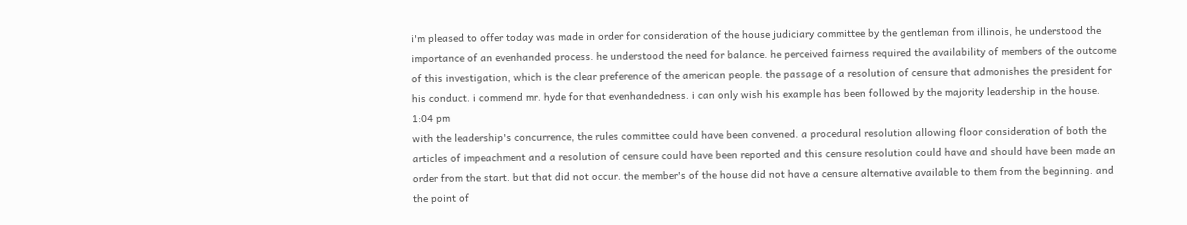i'm pleased to offer today was made in order for consideration of the house judiciary committee by the gentleman from illinois, he understood the importance of an evenhanded process. he understood the need for balance. he perceived fairness required the availability of members of the outcome of this investigation, which is the clear preference of the american people. the passage of a resolution of censure that admonishes the president for his conduct. i commend mr. hyde for that evenhandedness. i can only wish his example has been followed by the majority leadership in the house.
1:04 pm
with the leadership's concurrence, the rules committee could have been convened. a procedural resolution allowing floor consideration of both the articles of impeachment and a resolution of censure could have been reported and this censure resolution could have and should have been made an order from the start. but that did not occur. the member's of the house did not have a censure alternative available to them from the beginning. and the point of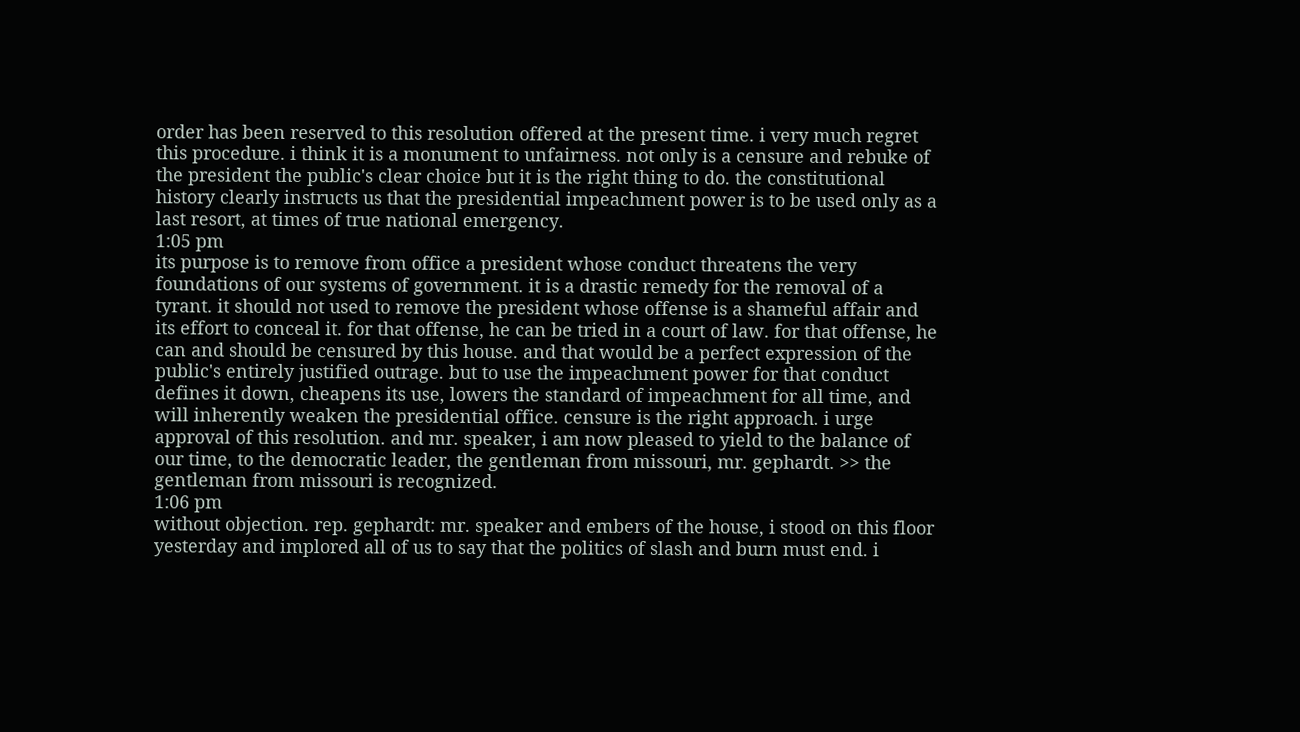order has been reserved to this resolution offered at the present time. i very much regret this procedure. i think it is a monument to unfairness. not only is a censure and rebuke of the president the public's clear choice but it is the right thing to do. the constitutional history clearly instructs us that the presidential impeachment power is to be used only as a last resort, at times of true national emergency.
1:05 pm
its purpose is to remove from office a president whose conduct threatens the very foundations of our systems of government. it is a drastic remedy for the removal of a tyrant. it should not used to remove the president whose offense is a shameful affair and its effort to conceal it. for that offense, he can be tried in a court of law. for that offense, he can and should be censured by this house. and that would be a perfect expression of the public's entirely justified outrage. but to use the impeachment power for that conduct defines it down, cheapens its use, lowers the standard of impeachment for all time, and will inherently weaken the presidential office. censure is the right approach. i urge approval of this resolution. and mr. speaker, i am now pleased to yield to the balance of our time, to the democratic leader, the gentleman from missouri, mr. gephardt. >> the gentleman from missouri is recognized.
1:06 pm
without objection. rep. gephardt: mr. speaker and embers of the house, i stood on this floor yesterday and implored all of us to say that the politics of slash and burn must end. i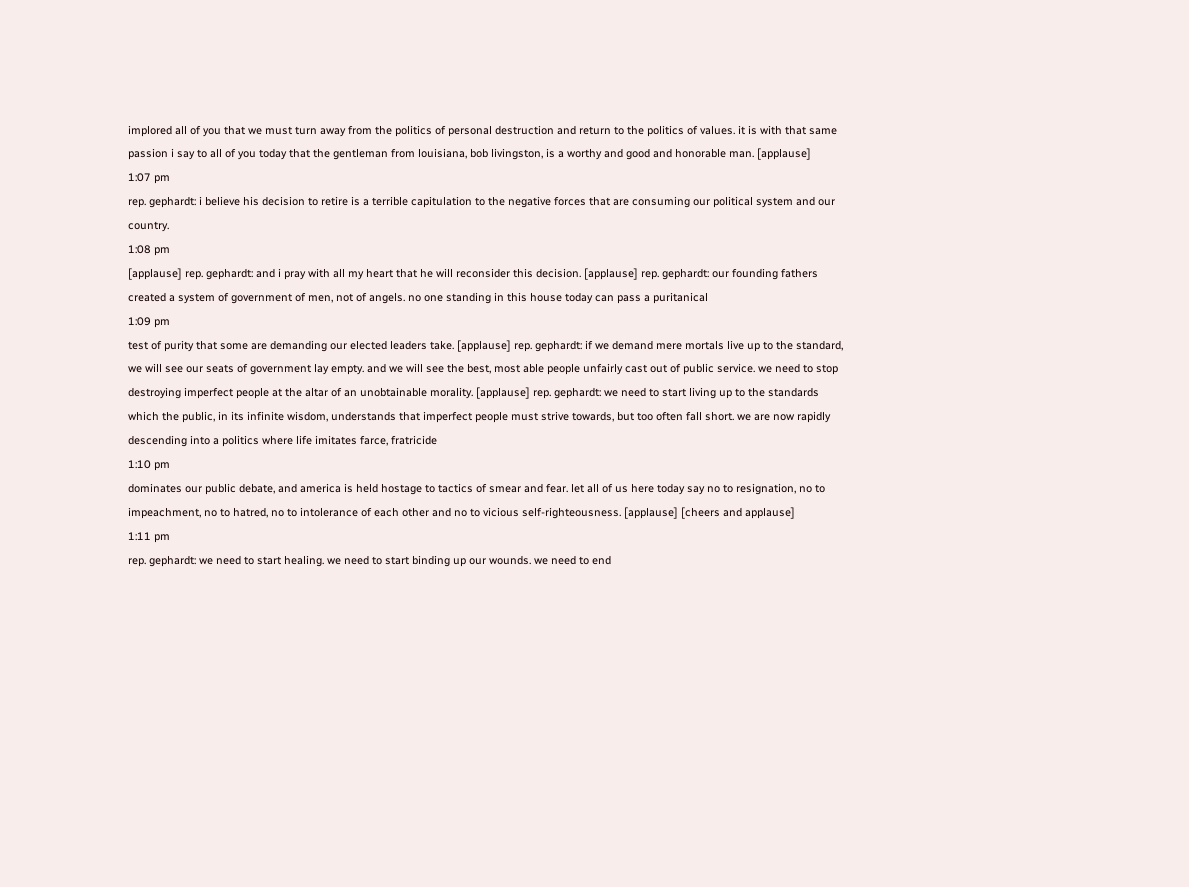implored all of you that we must turn away from the politics of personal destruction and return to the politics of values. it is with that same passion i say to all of you today that the gentleman from louisiana, bob livingston, is a worthy and good and honorable man. [applause]
1:07 pm
rep. gephardt: i believe his decision to retire is a terrible capitulation to the negative forces that are consuming our political system and our country.
1:08 pm
[applause] rep. gephardt: and i pray with all my heart that he will reconsider this decision. [applause] rep. gephardt: our founding fathers created a system of government of men, not of angels. no one standing in this house today can pass a puritanical
1:09 pm
test of purity that some are demanding our elected leaders take. [applause] rep. gephardt: if we demand mere mortals live up to the standard, we will see our seats of government lay empty. and we will see the best, most able people unfairly cast out of public service. we need to stop destroying imperfect people at the altar of an unobtainable morality. [applause] rep. gephardt: we need to start living up to the standards which the public, in its infinite wisdom, understands that imperfect people must strive towards, but too often fall short. we are now rapidly descending into a politics where life imitates farce, fratricide
1:10 pm
dominates our public debate, and america is held hostage to tactics of smear and fear. let all of us here today say no to resignation, no to impeachment, no to hatred, no to intolerance of each other and no to vicious self-righteousness. [applause] [cheers and applause]
1:11 pm
rep. gephardt: we need to start healing. we need to start binding up our wounds. we need to end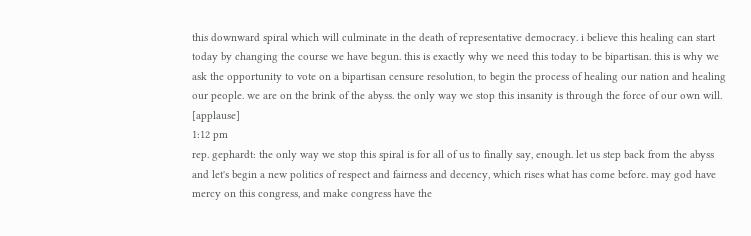this downward spiral which will culminate in the death of representative democracy. i believe this healing can start today by changing the course we have begun. this is exactly why we need this today to be bipartisan. this is why we ask the opportunity to vote on a bipartisan censure resolution, to begin the process of healing our nation and healing our people. we are on the brink of the abyss. the only way we stop this insanity is through the force of our own will. [applause]
1:12 pm
rep. gephardt: the only way we stop this spiral is for all of us to finally say, enough. let us step back from the abyss and let's begin a new politics of respect and fairness and decency, which rises what has come before. may god have mercy on this congress, and make congress have the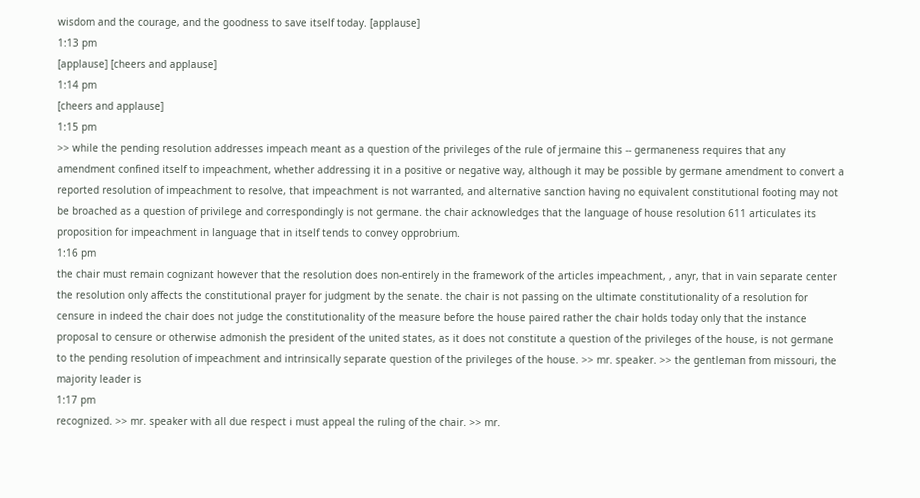wisdom and the courage, and the goodness to save itself today. [applause]
1:13 pm
[applause] [cheers and applause]
1:14 pm
[cheers and applause]
1:15 pm
>> while the pending resolution addresses impeach meant as a question of the privileges of the rule of jermaine this -- germaneness requires that any amendment confined itself to impeachment, whether addressing it in a positive or negative way, although it may be possible by germane amendment to convert a reported resolution of impeachment to resolve, that impeachment is not warranted, and alternative sanction having no equivalent constitutional footing may not be broached as a question of privilege and correspondingly is not germane. the chair acknowledges that the language of house resolution 611 articulates its proposition for impeachment in language that in itself tends to convey opprobrium.
1:16 pm
the chair must remain cognizant however that the resolution does non-entirely in the framework of the articles impeachment, , anyr, that in vain separate center the resolution only affects the constitutional prayer for judgment by the senate. the chair is not passing on the ultimate constitutionality of a resolution for censure in indeed the chair does not judge the constitutionality of the measure before the house paired rather the chair holds today only that the instance proposal to censure or otherwise admonish the president of the united states, as it does not constitute a question of the privileges of the house, is not germane to the pending resolution of impeachment and intrinsically separate question of the privileges of the house. >> mr. speaker. >> the gentleman from missouri, the majority leader is
1:17 pm
recognized. >> mr. speaker with all due respect i must appeal the ruling of the chair. >> mr.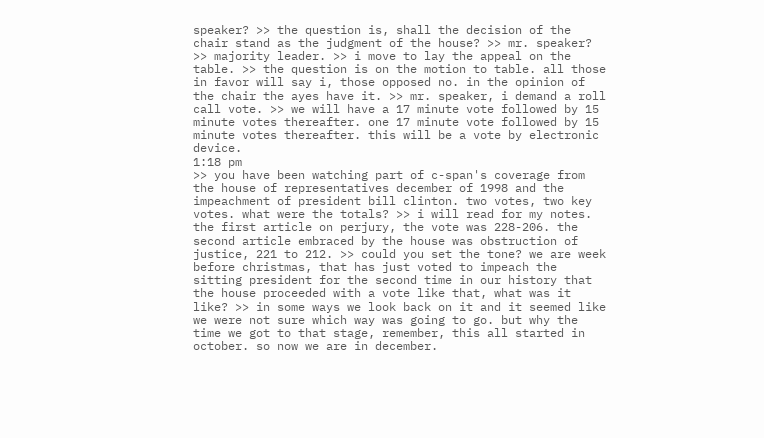speaker? >> the question is, shall the decision of the chair stand as the judgment of the house? >> mr. speaker? >> majority leader. >> i move to lay the appeal on the table. >> the question is on the motion to table. all those in favor will say i, those opposed no. in the opinion of the chair the ayes have it. >> mr. speaker, i demand a roll call vote. >> we will have a 17 minute vote followed by 15 minute votes thereafter. one 17 minute vote followed by 15 minute votes thereafter. this will be a vote by electronic device.
1:18 pm
>> you have been watching part of c-span's coverage from the house of representatives december of 1998 and the impeachment of president bill clinton. two votes, two key votes. what were the totals? >> i will read for my notes. the first article on perjury, the vote was 228-206. the second article embraced by the house was obstruction of justice, 221 to 212. >> could you set the tone? we are week before christmas, that has just voted to impeach the sitting president for the second time in our history that the house proceeded with a vote like that, what was it like? >> in some ways we look back on it and it seemed like we were not sure which way was going to go. but why the time we got to that stage, remember, this all started in october. so now we are in december.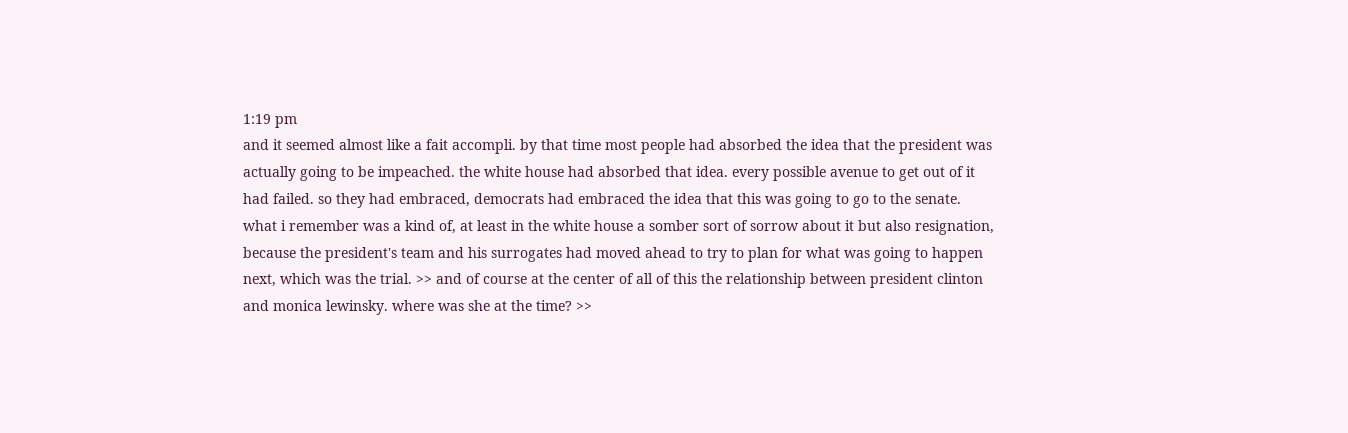1:19 pm
and it seemed almost like a fait accompli. by that time most people had absorbed the idea that the president was actually going to be impeached. the white house had absorbed that idea. every possible avenue to get out of it had failed. so they had embraced, democrats had embraced the idea that this was going to go to the senate. what i remember was a kind of, at least in the white house a somber sort of sorrow about it but also resignation, because the president's team and his surrogates had moved ahead to try to plan for what was going to happen next, which was the trial. >> and of course at the center of all of this the relationship between president clinton and monica lewinsky. where was she at the time? >>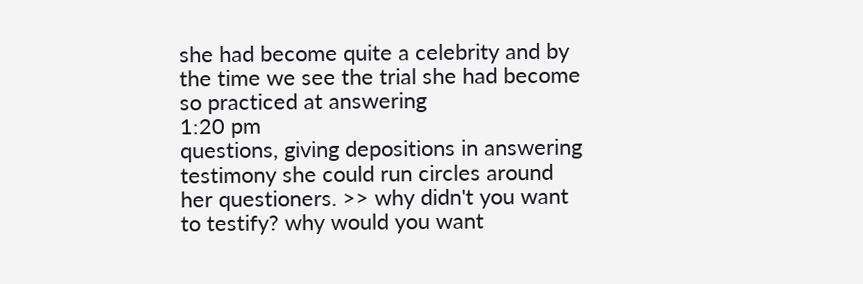she had become quite a celebrity and by the time we see the trial she had become so practiced at answering
1:20 pm
questions, giving depositions in answering testimony she could run circles around her questioners. >> why didn't you want to testify? why would you want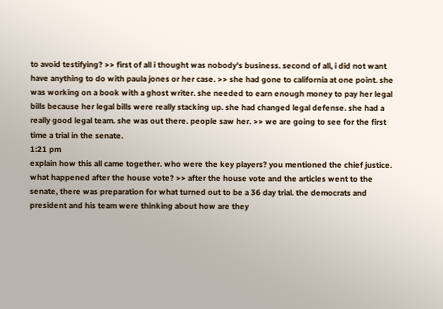to avoid testifying? >> first of all i thought was nobody's business. second of all, i did not want have anything to do with paula jones or her case. >> she had gone to california at one point. she was working on a book with a ghost writer. she needed to earn enough money to pay her legal bills because her legal bills were really stacking up. she had changed legal defense. she had a really good legal team. she was out there. people saw her. >> we are going to see for the first time a trial in the senate.
1:21 pm
explain how this all came together. who were the key players? you mentioned the chief justice. what happened after the house vote? >> after the house vote and the articles went to the senate, there was preparation for what turned out to be a 36 day trial. the democrats and president and his team were thinking about how are they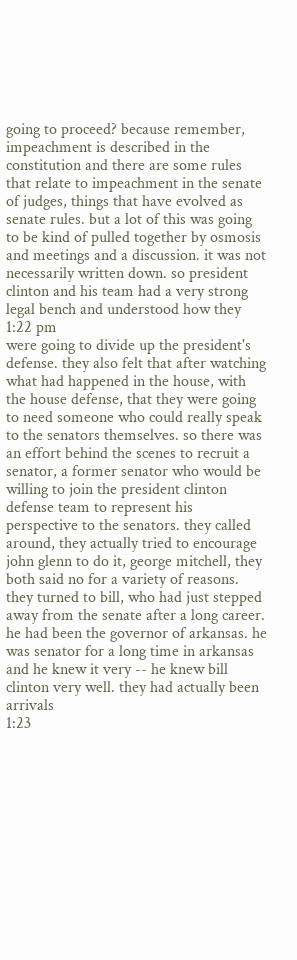going to proceed? because remember, impeachment is described in the constitution and there are some rules that relate to impeachment in the senate of judges, things that have evolved as senate rules. but a lot of this was going to be kind of pulled together by osmosis and meetings and a discussion. it was not necessarily written down. so president clinton and his team had a very strong legal bench and understood how they
1:22 pm
were going to divide up the president's defense. they also felt that after watching what had happened in the house, with the house defense, that they were going to need someone who could really speak to the senators themselves. so there was an effort behind the scenes to recruit a senator, a former senator who would be willing to join the president clinton defense team to represent his perspective to the senators. they called around, they actually tried to encourage john glenn to do it, george mitchell, they both said no for a variety of reasons. they turned to bill, who had just stepped away from the senate after a long career. he had been the governor of arkansas. he was senator for a long time in arkansas and he knew it very -- he knew bill clinton very well. they had actually been arrivals
1:23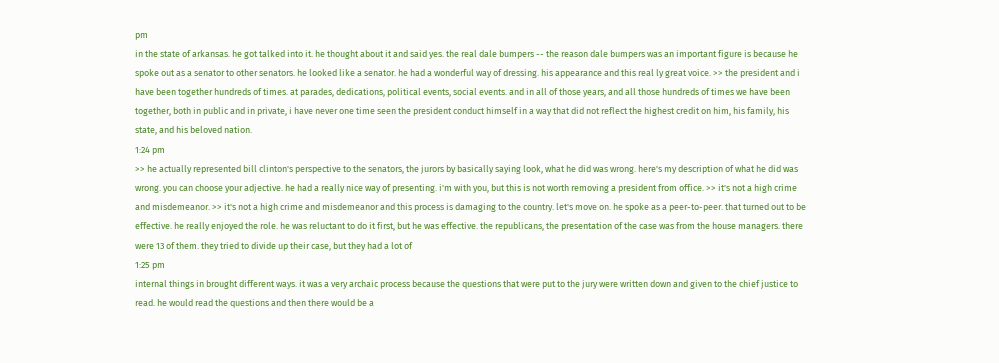pm
in the state of arkansas. he got talked into it. he thought about it and said yes. the real dale bumpers -- the reason dale bumpers was an important figure is because he spoke out as a senator to other senators. he looked like a senator. he had a wonderful way of dressing. his appearance and this real ly great voice. >> the president and i have been together hundreds of times. at parades, dedications, political events, social events. and in all of those years, and all those hundreds of times we have been together, both in public and in private, i have never one time seen the president conduct himself in a way that did not reflect the highest credit on him, his family, his state, and his beloved nation.
1:24 pm
>> he actually represented bill clinton's perspective to the senators, the jurors by basically saying look, what he did was wrong. here's my description of what he did was wrong. you can choose your adjective. he had a really nice way of presenting. i'm with you, but this is not worth removing a president from office. >> it's not a high crime and misdemeanor. >> it's not a high crime and misdemeanor and this process is damaging to the country. let's move on. he spoke as a peer-to-peer. that turned out to be effective. he really enjoyed the role. he was reluctant to do it first, but he was effective. the republicans, the presentation of the case was from the house managers. there were 13 of them. they tried to divide up their case, but they had a lot of
1:25 pm
internal things in brought different ways. it was a very archaic process because the questions that were put to the jury were written down and given to the chief justice to read. he would read the questions and then there would be a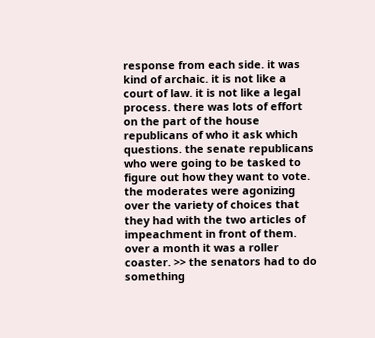response from each side. it was kind of archaic. it is not like a court of law. it is not like a legal process. there was lots of effort on the part of the house republicans of who it ask which questions. the senate republicans who were going to be tasked to figure out how they want to vote. the moderates were agonizing over the variety of choices that they had with the two articles of impeachment in front of them. over a month it was a roller coaster. >> the senators had to do something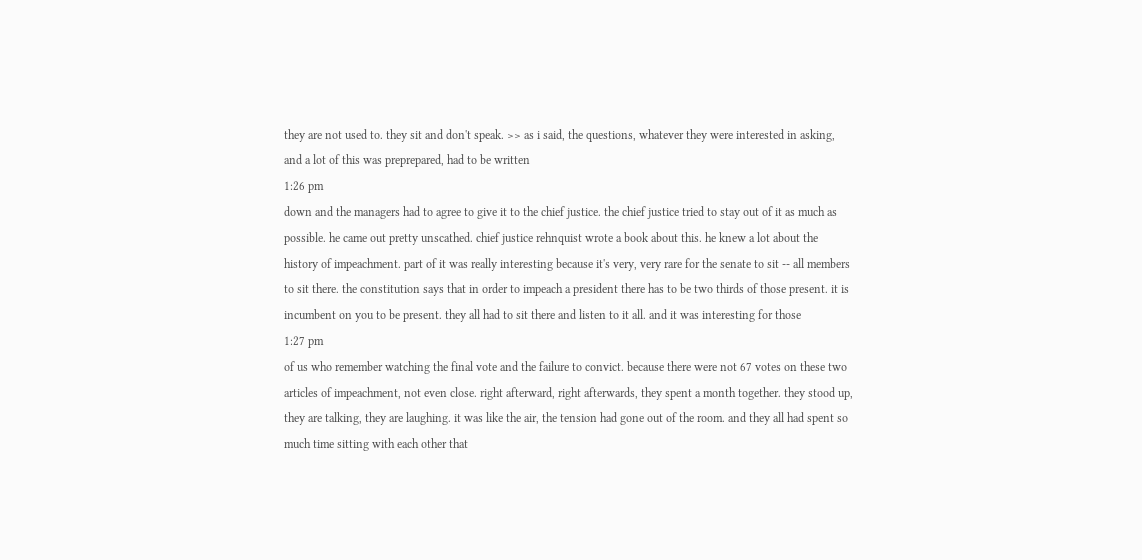they are not used to. they sit and don't speak. >> as i said, the questions, whatever they were interested in asking, and a lot of this was preprepared, had to be written
1:26 pm
down and the managers had to agree to give it to the chief justice. the chief justice tried to stay out of it as much as possible. he came out pretty unscathed. chief justice rehnquist wrote a book about this. he knew a lot about the history of impeachment. part of it was really interesting because it's very, very rare for the senate to sit -- all members to sit there. the constitution says that in order to impeach a president there has to be two thirds of those present. it is incumbent on you to be present. they all had to sit there and listen to it all. and it was interesting for those
1:27 pm
of us who remember watching the final vote and the failure to convict. because there were not 67 votes on these two articles of impeachment, not even close. right afterward, right afterwards, they spent a month together. they stood up, they are talking, they are laughing. it was like the air, the tension had gone out of the room. and they all had spent so much time sitting with each other that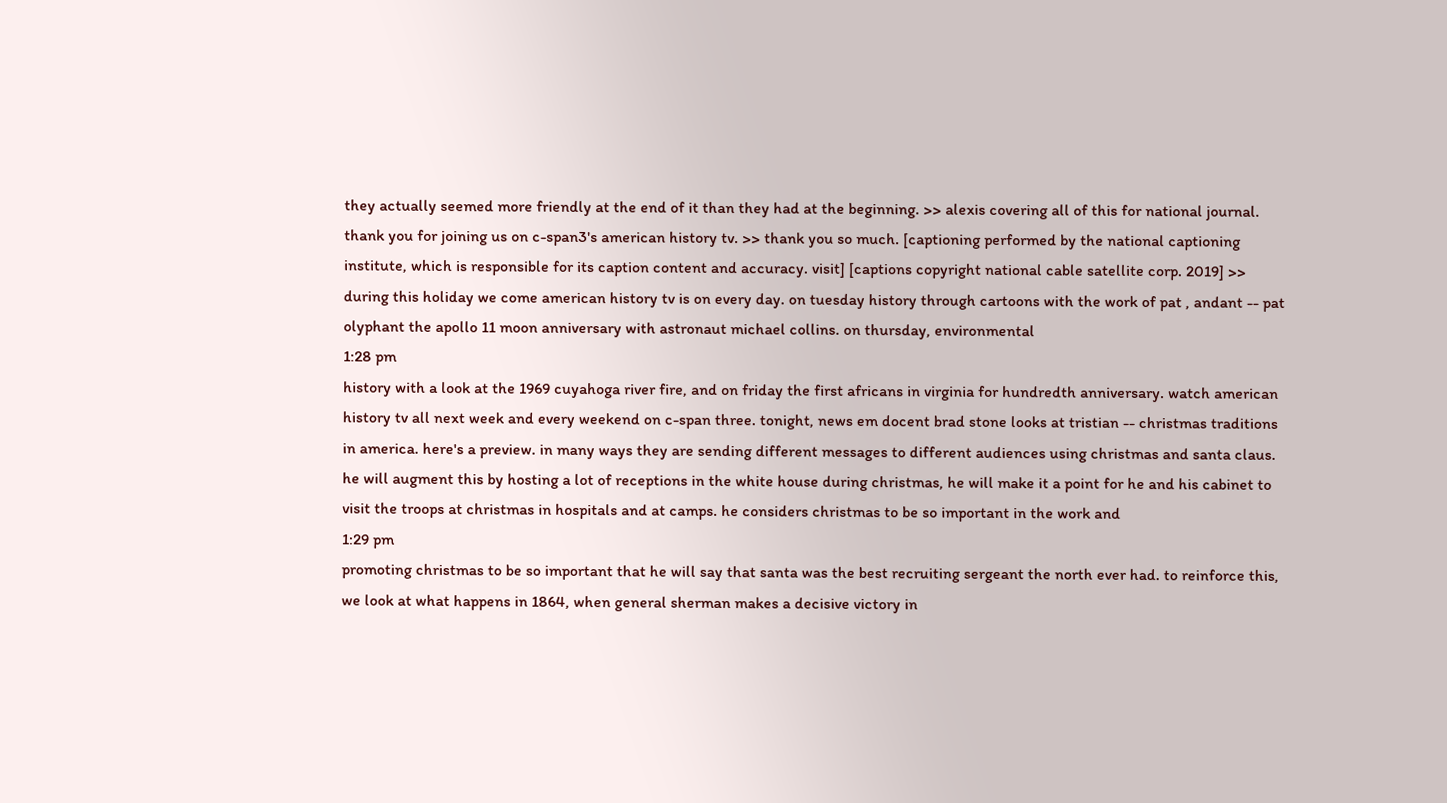they actually seemed more friendly at the end of it than they had at the beginning. >> alexis covering all of this for national journal. thank you for joining us on c-span3's american history tv. >> thank you so much. [captioning performed by the national captioning institute, which is responsible for its caption content and accuracy. visit] [captions copyright national cable satellite corp. 2019] >> during this holiday we come american history tv is on every day. on tuesday history through cartoons with the work of pat , andant -- pat olyphant the apollo 11 moon anniversary with astronaut michael collins. on thursday, environmental
1:28 pm
history with a look at the 1969 cuyahoga river fire, and on friday the first africans in virginia for hundredth anniversary. watch american history tv all next week and every weekend on c-span three. tonight, news em docent brad stone looks at tristian -- christmas traditions in america. here's a preview. in many ways they are sending different messages to different audiences using christmas and santa claus. he will augment this by hosting a lot of receptions in the white house during christmas, he will make it a point for he and his cabinet to visit the troops at christmas in hospitals and at camps. he considers christmas to be so important in the work and
1:29 pm
promoting christmas to be so important that he will say that santa was the best recruiting sergeant the north ever had. to reinforce this, we look at what happens in 1864, when general sherman makes a decisive victory in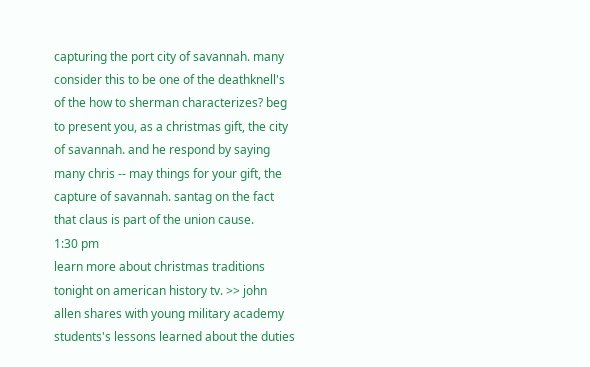capturing the port city of savannah. many consider this to be one of the deathknell's of the how to sherman characterizes? beg to present you, as a christmas gift, the city of savannah. and he respond by saying many chris -- may things for your gift, the capture of savannah. santag on the fact that claus is part of the union cause.
1:30 pm
learn more about christmas traditions tonight on american history tv. >> john allen shares with young military academy students's lessons learned about the duties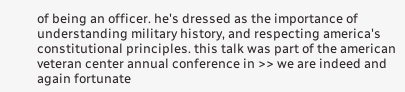of being an officer. he's dressed as the importance of understanding military history, and respecting america's constitutional principles. this talk was part of the american veteran center annual conference in >> we are indeed and again fortunate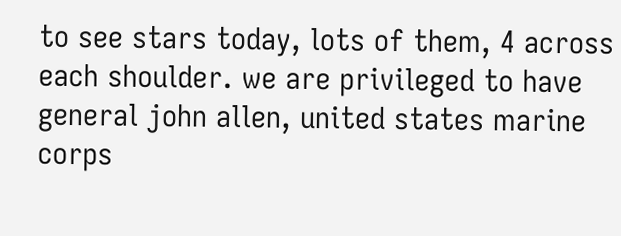to see stars today, lots of them, 4 across each shoulder. we are privileged to have general john allen, united states marine corps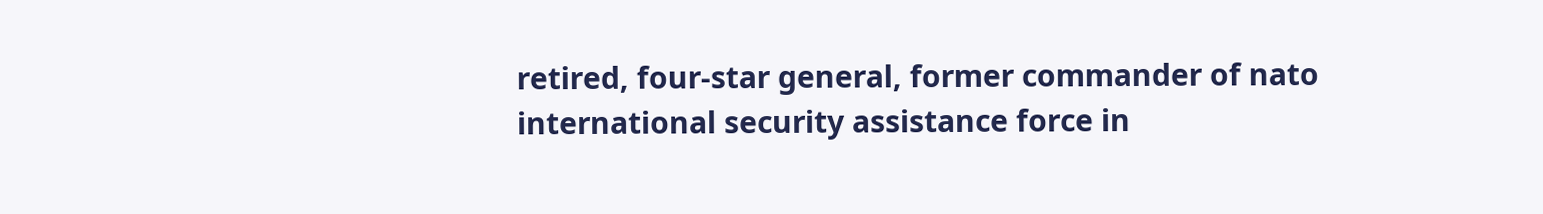retired, four-star general, former commander of nato international security assistance force in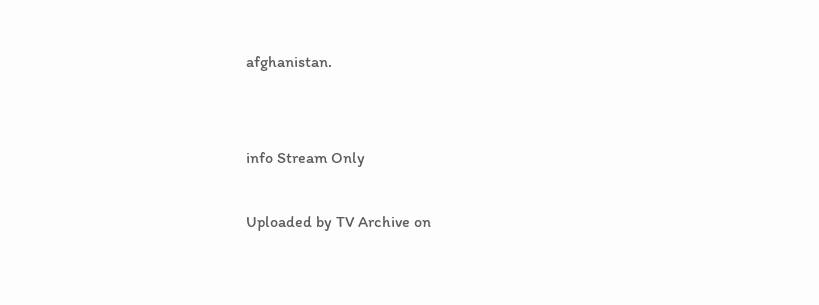afghanistan.


info Stream Only

Uploaded by TV Archive on